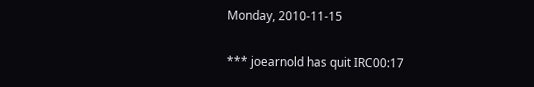Monday, 2010-11-15

*** joearnold has quit IRC00:17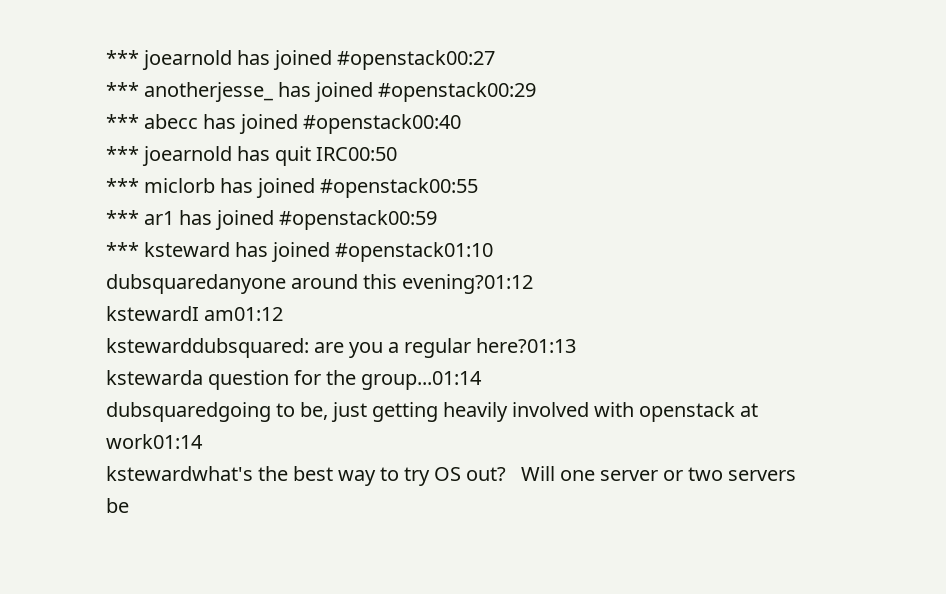*** joearnold has joined #openstack00:27
*** anotherjesse_ has joined #openstack00:29
*** abecc has joined #openstack00:40
*** joearnold has quit IRC00:50
*** miclorb has joined #openstack00:55
*** ar1 has joined #openstack00:59
*** ksteward has joined #openstack01:10
dubsquaredanyone around this evening?01:12
kstewardI am01:12
kstewarddubsquared: are you a regular here?01:13
kstewarda question for the group...01:14
dubsquaredgoing to be, just getting heavily involved with openstack at work01:14
kstewardwhat's the best way to try OS out?   Will one server or two servers be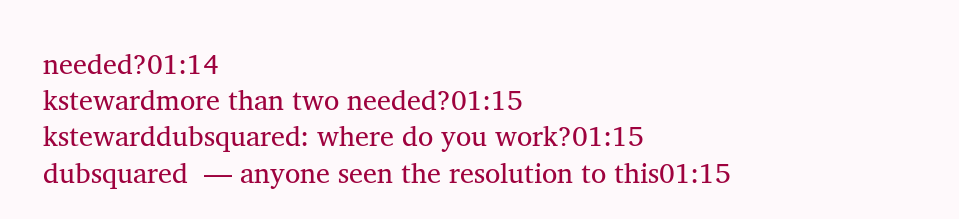needed?01:14
kstewardmore than two needed?01:15
kstewarddubsquared: where do you work?01:15
dubsquared  — anyone seen the resolution to this01:15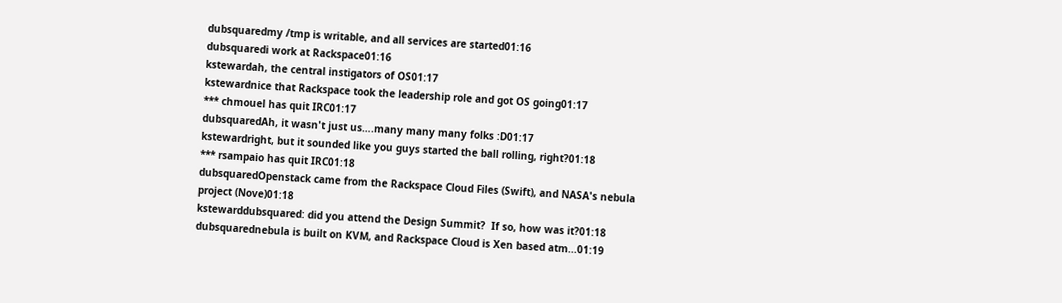dubsquaredmy /tmp is writable, and all services are started01:16
dubsquaredi work at Rackspace01:16
kstewardah, the central instigators of OS01:17
kstewardnice that Rackspace took the leadership role and got OS going01:17
*** chmouel has quit IRC01:17
dubsquaredAh, it wasn't just us….many many many folks :D01:17
kstewardright, but it sounded like you guys started the ball rolling, right?01:18
*** rsampaio has quit IRC01:18
dubsquaredOpenstack came from the Rackspace Cloud Files (Swift), and NASA's nebula project (Nove)01:18
kstewarddubsquared: did you attend the Design Summit?  If so, how was it?01:18
dubsquarednebula is built on KVM, and Rackspace Cloud is Xen based atm...01:19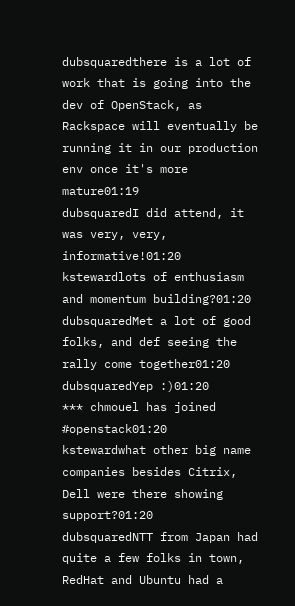dubsquaredthere is a lot of work that is going into the dev of OpenStack, as Rackspace will eventually be running it in our production env once it's more mature01:19
dubsquaredI did attend, it was very, very, informative!01:20
kstewardlots of enthusiasm and momentum building?01:20
dubsquaredMet a lot of good folks, and def seeing the rally come together01:20
dubsquaredYep :)01:20
*** chmouel has joined #openstack01:20
kstewardwhat other big name companies besides Citrix, Dell were there showing support?01:20
dubsquaredNTT from Japan had quite a few folks in town, RedHat and Ubuntu had a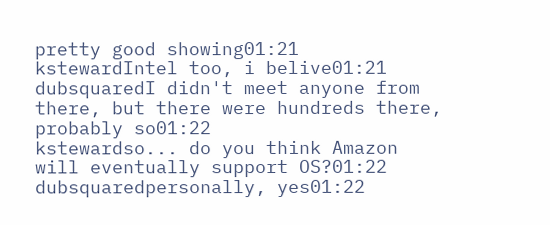pretty good showing01:21
kstewardIntel too, i belive01:21
dubsquaredI didn't meet anyone from there, but there were hundreds there, probably so01:22
kstewardso... do you think Amazon will eventually support OS?01:22
dubsquaredpersonally, yes01:22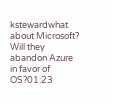kstewardwhat about Microsoft?  Will they abandon Azure in favor of OS?01:23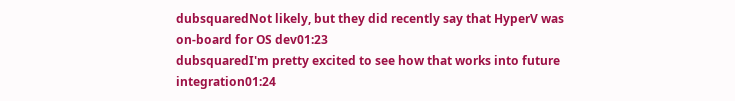dubsquaredNot likely, but they did recently say that HyperV was on-board for OS dev01:23
dubsquaredI'm pretty excited to see how that works into future integration01:24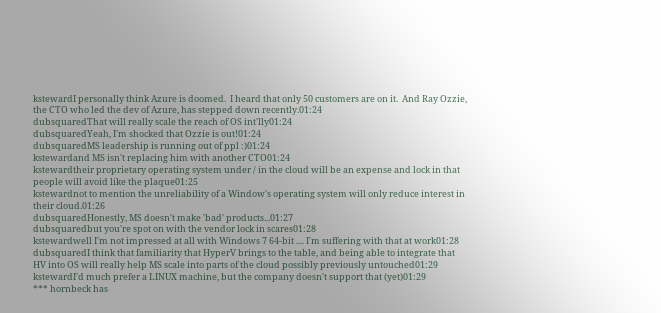kstewardI personally think Azure is doomed.  I heard that only 50 customers are on it.  And Ray Ozzie, the CTO who led the dev of Azure, has stepped down recently.01:24
dubsquaredThat will really scale the reach of OS int'lly01:24
dubsquaredYeah, I'm shocked that Ozzie is out!01:24
dubsquaredMS leadership is running out of ppl :)01:24
kstewardand MS isn't replacing him with another CTO01:24
kstewardtheir proprietary operating system under / in the cloud will be an expense and lock in that people will avoid like the plaque01:25
kstewardnot to mention the unreliability of a Window's operating system will only reduce interest in their cloud.01:26
dubsquaredHonestly, MS doesn't make 'bad' products...01:27
dubsquaredbut you're spot on with the vendor lock in scares01:28
kstewardwell I'm not impressed at all with Windows 7 64-bit .... I'm suffering with that at work01:28
dubsquaredI think that familiarity that HyperV brings to the table, and being able to integrate that HV into OS will really help MS scale into parts of the cloud possibly previously untouched01:29
kstewardI'd much prefer a LINUX machine, but the company doesn't support that (yet)01:29
*** hornbeck has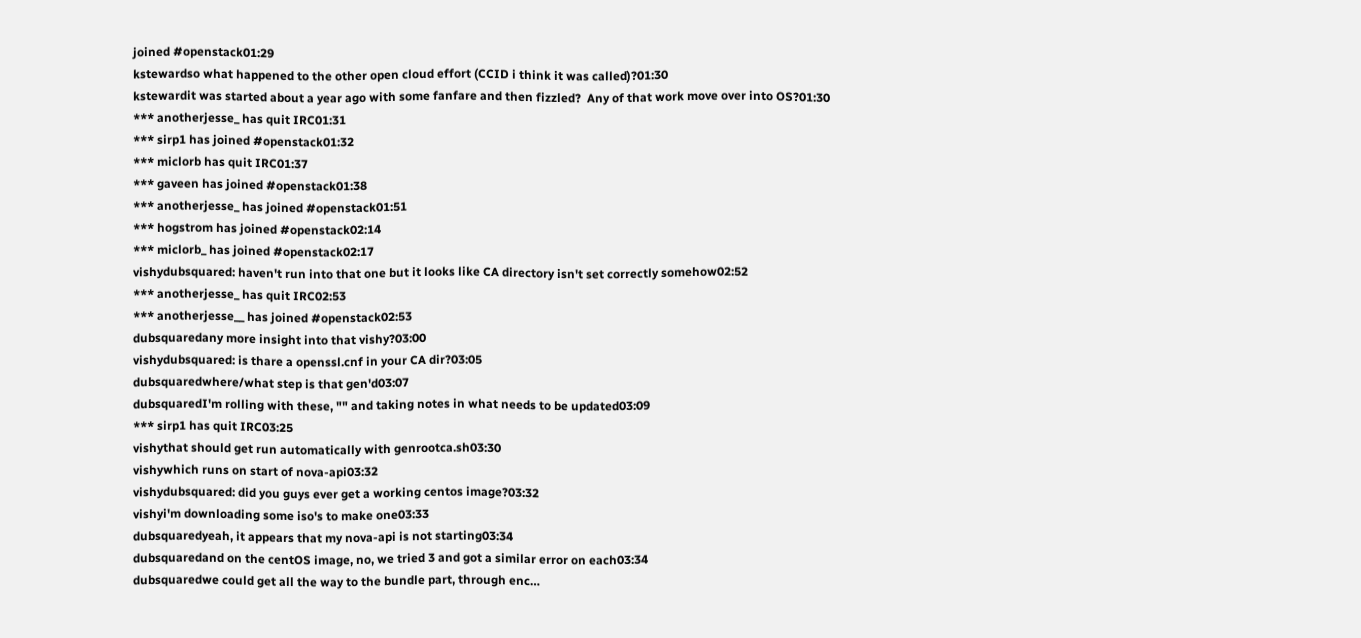joined #openstack01:29
kstewardso what happened to the other open cloud effort (CCID i think it was called)?01:30
kstewardit was started about a year ago with some fanfare and then fizzled?  Any of that work move over into OS?01:30
*** anotherjesse_ has quit IRC01:31
*** sirp1 has joined #openstack01:32
*** miclorb has quit IRC01:37
*** gaveen has joined #openstack01:38
*** anotherjesse_ has joined #openstack01:51
*** hogstrom has joined #openstack02:14
*** miclorb_ has joined #openstack02:17
vishydubsquared: haven't run into that one but it looks like CA directory isn't set correctly somehow02:52
*** anotherjesse_ has quit IRC02:53
*** anotherjesse__ has joined #openstack02:53
dubsquaredany more insight into that vishy?03:00
vishydubsquared: is thare a openssl.cnf in your CA dir?03:05
dubsquaredwhere/what step is that gen'd03:07
dubsquaredI'm rolling with these, "" and taking notes in what needs to be updated03:09
*** sirp1 has quit IRC03:25
vishythat should get run automatically with genrootca.sh03:30
vishywhich runs on start of nova-api03:32
vishydubsquared: did you guys ever get a working centos image?03:32
vishyi'm downloading some iso's to make one03:33
dubsquaredyeah, it appears that my nova-api is not starting03:34
dubsquaredand on the centOS image, no, we tried 3 and got a similar error on each03:34
dubsquaredwe could get all the way to the bundle part, through enc…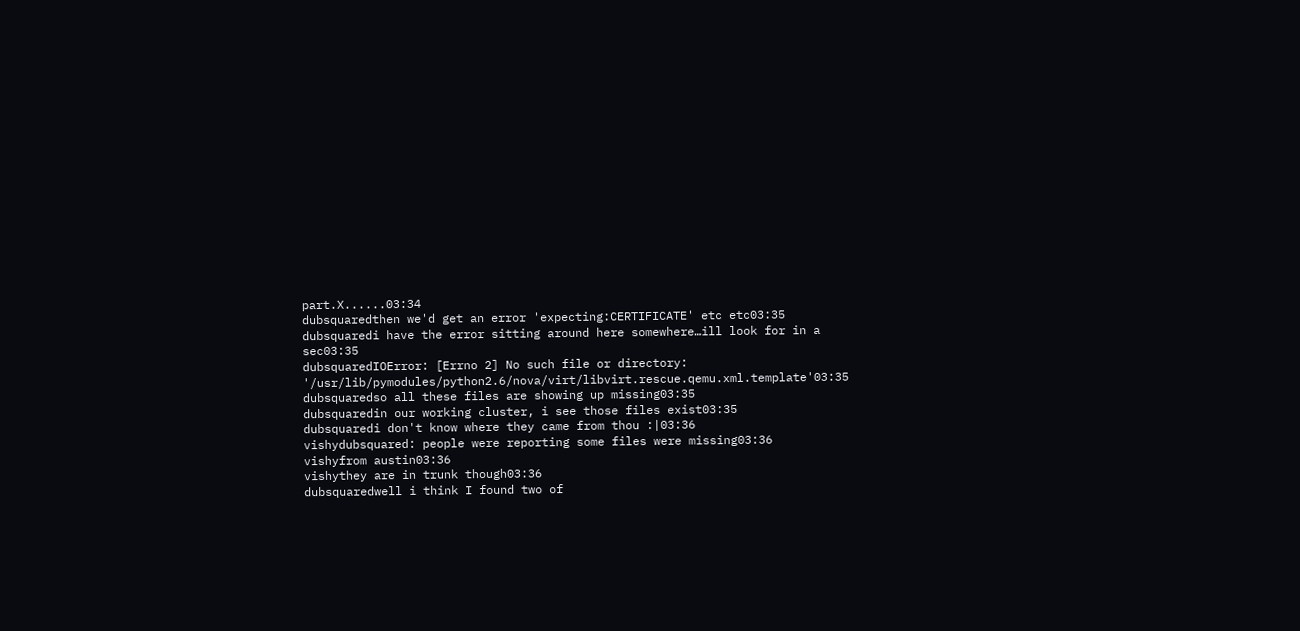part.X......03:34
dubsquaredthen we'd get an error 'expecting:CERTIFICATE' etc etc03:35
dubsquaredi have the error sitting around here somewhere…ill look for in a sec03:35
dubsquaredIOError: [Errno 2] No such file or directory: '/usr/lib/pymodules/python2.6/nova/virt/libvirt.rescue.qemu.xml.template'03:35
dubsquaredso all these files are showing up missing03:35
dubsquaredin our working cluster, i see those files exist03:35
dubsquaredi don't know where they came from thou :|03:36
vishydubsquared: people were reporting some files were missing03:36
vishyfrom austin03:36
vishythey are in trunk though03:36
dubsquaredwell i think I found two of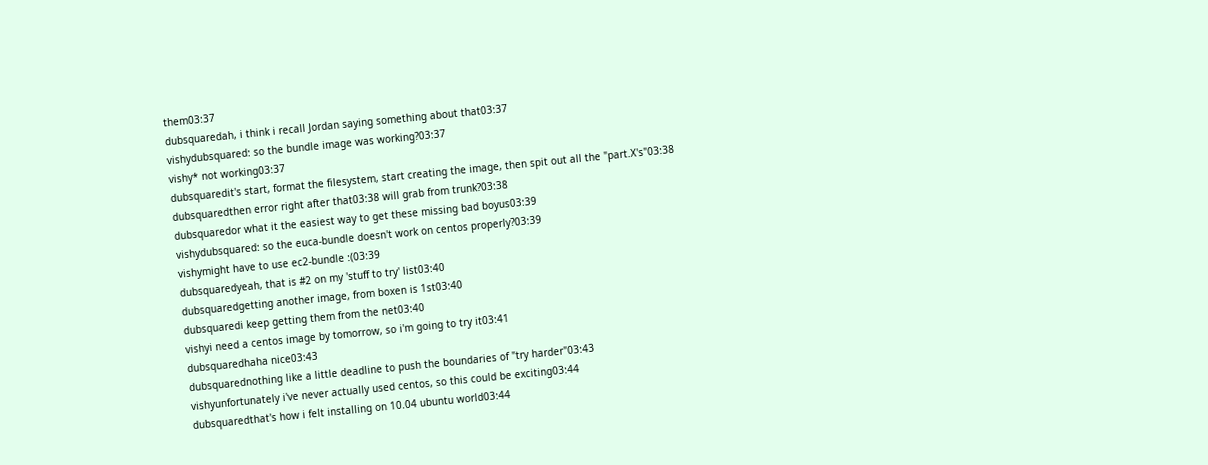them03:37
dubsquaredah, i think i recall Jordan saying something about that03:37
vishydubsquared: so the bundle image was working?03:37
vishy* not working03:37
dubsquaredit's start, format the filesystem, start creating the image, then spit out all the "part.X's"03:38
dubsquaredthen error right after that03:38 will grab from trunk?03:38
dubsquaredor what it the easiest way to get these missing bad boyus03:39
vishydubsquared: so the euca-bundle doesn't work on centos properly?03:39
vishymight have to use ec2-bundle :(03:39
dubsquaredyeah, that is #2 on my 'stuff to try' list03:40
dubsquaredgetting another image, from boxen is 1st03:40
dubsquaredi keep getting them from the net03:40
vishyi need a centos image by tomorrow, so i'm going to try it03:41
dubsquaredhaha nice03:43
dubsquarednothing like a little deadline to push the boundaries of "try harder"03:43
vishyunfortunately i've never actually used centos, so this could be exciting03:44
dubsquaredthat's how i felt installing on 10.04 ubuntu world03:44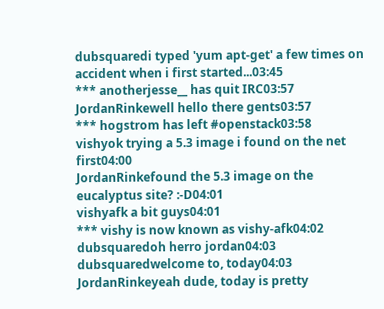dubsquaredi typed 'yum apt-get' a few times on accident when i first started...03:45
*** anotherjesse__ has quit IRC03:57
JordanRinkewell hello there gents03:57
*** hogstrom has left #openstack03:58
vishyok trying a 5.3 image i found on the net first04:00
JordanRinkefound the 5.3 image on the eucalyptus site? :-D04:01
vishyafk a bit guys04:01
*** vishy is now known as vishy-afk04:02
dubsquaredoh herro jordan04:03
dubsquaredwelcome to, today04:03
JordanRinkeyeah dude, today is pretty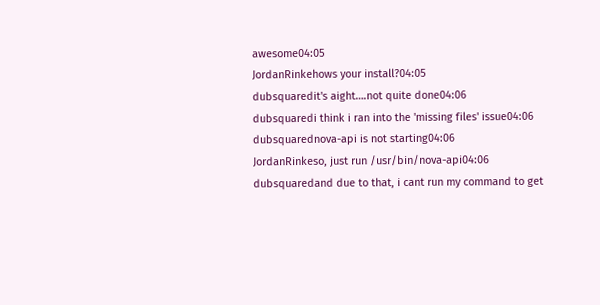awesome04:05
JordanRinkehows your install?04:05
dubsquaredit's aight….not quite done04:06
dubsquaredi think i ran into the 'missing files' issue04:06
dubsquarednova-api is not starting04:06
JordanRinkeso, just run /usr/bin/nova-api04:06
dubsquaredand due to that, i cant run my command to get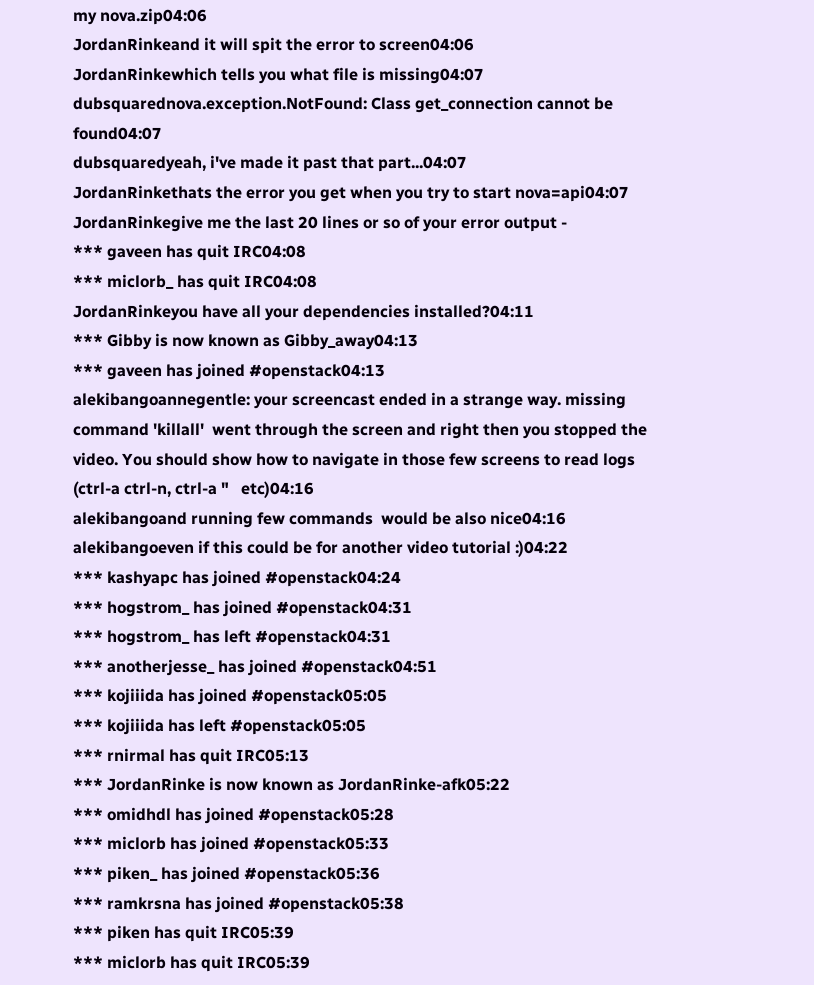my nova.zip04:06
JordanRinkeand it will spit the error to screen04:06
JordanRinkewhich tells you what file is missing04:07
dubsquarednova.exception.NotFound: Class get_connection cannot be found04:07
dubsquaredyeah, i've made it past that part...04:07
JordanRinkethats the error you get when you try to start nova=api04:07
JordanRinkegive me the last 20 lines or so of your error output -
*** gaveen has quit IRC04:08
*** miclorb_ has quit IRC04:08
JordanRinkeyou have all your dependencies installed?04:11
*** Gibby is now known as Gibby_away04:13
*** gaveen has joined #openstack04:13
alekibangoannegentle: your screencast ended in a strange way. missing command 'killall'  went through the screen and right then you stopped the video. You should show how to navigate in those few screens to read logs (ctrl-a ctrl-n, ctrl-a "   etc)04:16
alekibangoand running few commands  would be also nice04:16
alekibangoeven if this could be for another video tutorial :)04:22
*** kashyapc has joined #openstack04:24
*** hogstrom_ has joined #openstack04:31
*** hogstrom_ has left #openstack04:31
*** anotherjesse_ has joined #openstack04:51
*** kojiiida has joined #openstack05:05
*** kojiiida has left #openstack05:05
*** rnirmal has quit IRC05:13
*** JordanRinke is now known as JordanRinke-afk05:22
*** omidhdl has joined #openstack05:28
*** miclorb has joined #openstack05:33
*** piken_ has joined #openstack05:36
*** ramkrsna has joined #openstack05:38
*** piken has quit IRC05:39
*** miclorb has quit IRC05:39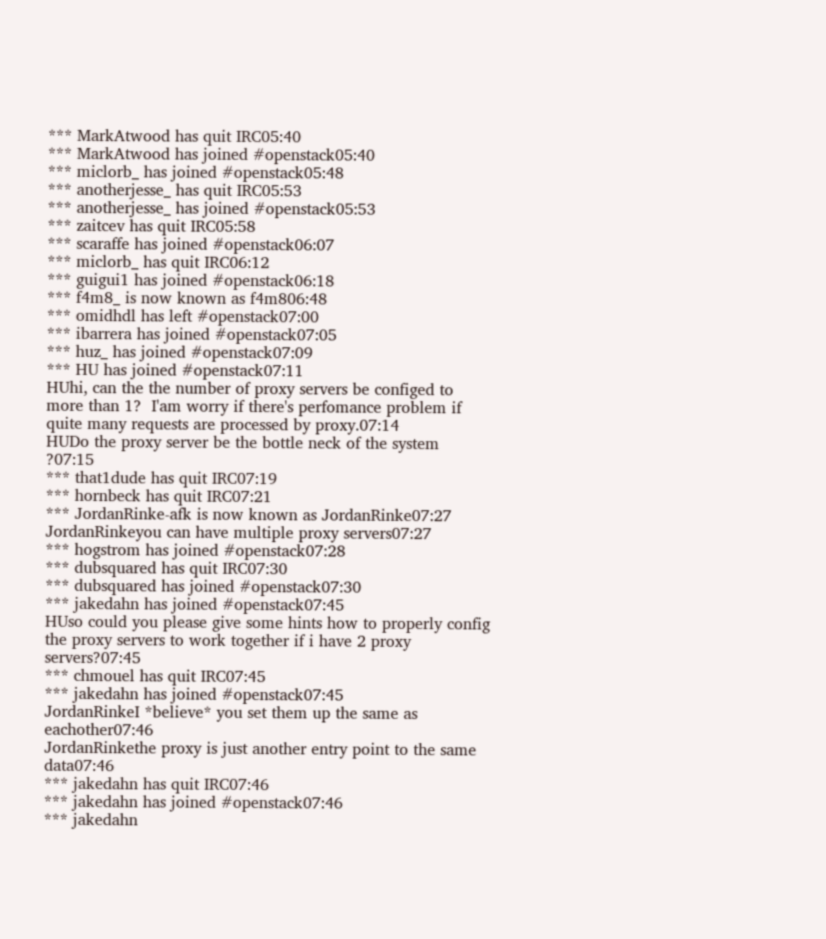*** MarkAtwood has quit IRC05:40
*** MarkAtwood has joined #openstack05:40
*** miclorb_ has joined #openstack05:48
*** anotherjesse_ has quit IRC05:53
*** anotherjesse_ has joined #openstack05:53
*** zaitcev has quit IRC05:58
*** scaraffe has joined #openstack06:07
*** miclorb_ has quit IRC06:12
*** guigui1 has joined #openstack06:18
*** f4m8_ is now known as f4m806:48
*** omidhdl has left #openstack07:00
*** ibarrera has joined #openstack07:05
*** huz_ has joined #openstack07:09
*** HU has joined #openstack07:11
HUhi, can the the number of proxy servers be configed to more than 1?  I'am worry if there's perfomance problem if quite many requests are processed by proxy.07:14
HUDo the proxy server be the bottle neck of the system ?07:15
*** that1dude has quit IRC07:19
*** hornbeck has quit IRC07:21
*** JordanRinke-afk is now known as JordanRinke07:27
JordanRinkeyou can have multiple proxy servers07:27
*** hogstrom has joined #openstack07:28
*** dubsquared has quit IRC07:30
*** dubsquared has joined #openstack07:30
*** jakedahn has joined #openstack07:45
HUso could you please give some hints how to properly config the proxy servers to work together if i have 2 proxy servers?07:45
*** chmouel has quit IRC07:45
*** jakedahn has joined #openstack07:45
JordanRinkeI *believe* you set them up the same as eachother07:46
JordanRinkethe proxy is just another entry point to the same data07:46
*** jakedahn has quit IRC07:46
*** jakedahn has joined #openstack07:46
*** jakedahn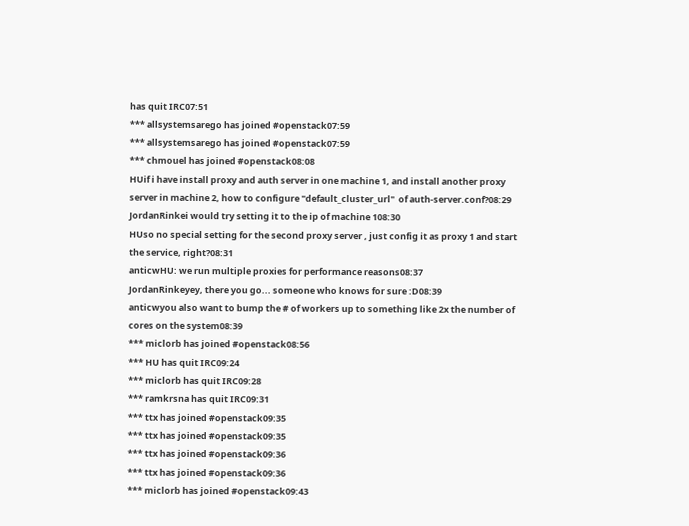has quit IRC07:51
*** allsystemsarego has joined #openstack07:59
*** allsystemsarego has joined #openstack07:59
*** chmouel has joined #openstack08:08
HUif i have install proxy and auth server in one machine 1, and install another proxy server in machine 2, how to configure "default_cluster_url"  of auth-server.conf?08:29
JordanRinkei would try setting it to the ip of machine 108:30
HUso no special setting for the second proxy server , just config it as proxy 1 and start the service, right?08:31
anticwHU: we run multiple proxies for performance reasons08:37
JordanRinkeyey, there you go... someone who knows for sure :D08:39
anticwyou also want to bump the # of workers up to something like 2x the number of cores on the system08:39
*** miclorb has joined #openstack08:56
*** HU has quit IRC09:24
*** miclorb has quit IRC09:28
*** ramkrsna has quit IRC09:31
*** ttx has joined #openstack09:35
*** ttx has joined #openstack09:35
*** ttx has joined #openstack09:36
*** ttx has joined #openstack09:36
*** miclorb has joined #openstack09:43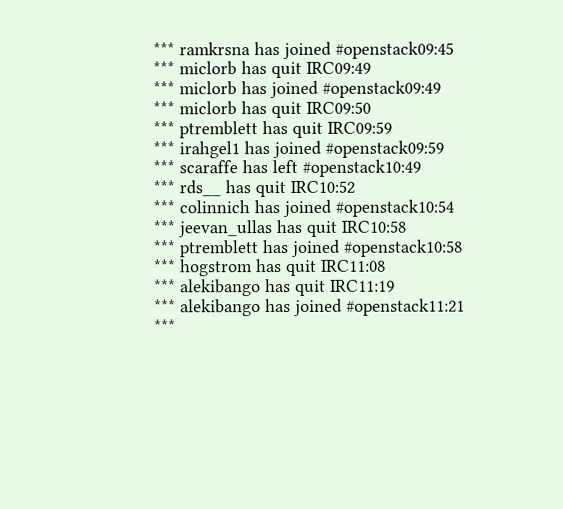*** ramkrsna has joined #openstack09:45
*** miclorb has quit IRC09:49
*** miclorb has joined #openstack09:49
*** miclorb has quit IRC09:50
*** ptremblett has quit IRC09:59
*** irahgel1 has joined #openstack09:59
*** scaraffe has left #openstack10:49
*** rds__ has quit IRC10:52
*** colinnich has joined #openstack10:54
*** jeevan_ullas has quit IRC10:58
*** ptremblett has joined #openstack10:58
*** hogstrom has quit IRC11:08
*** alekibango has quit IRC11:19
*** alekibango has joined #openstack11:21
***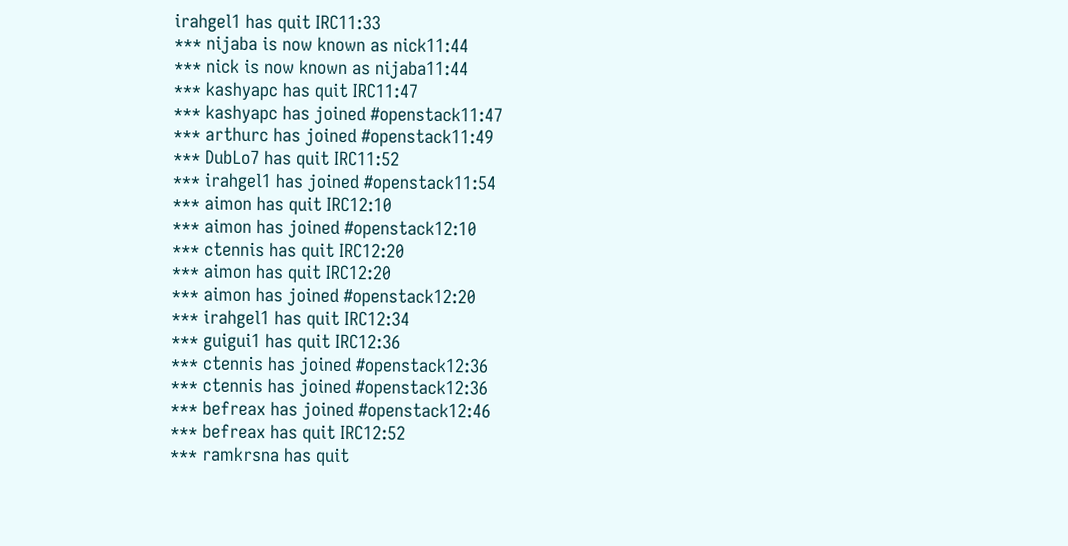irahgel1 has quit IRC11:33
*** nijaba is now known as nick11:44
*** nick is now known as nijaba11:44
*** kashyapc has quit IRC11:47
*** kashyapc has joined #openstack11:47
*** arthurc has joined #openstack11:49
*** DubLo7 has quit IRC11:52
*** irahgel1 has joined #openstack11:54
*** aimon has quit IRC12:10
*** aimon has joined #openstack12:10
*** ctennis has quit IRC12:20
*** aimon has quit IRC12:20
*** aimon has joined #openstack12:20
*** irahgel1 has quit IRC12:34
*** guigui1 has quit IRC12:36
*** ctennis has joined #openstack12:36
*** ctennis has joined #openstack12:36
*** befreax has joined #openstack12:46
*** befreax has quit IRC12:52
*** ramkrsna has quit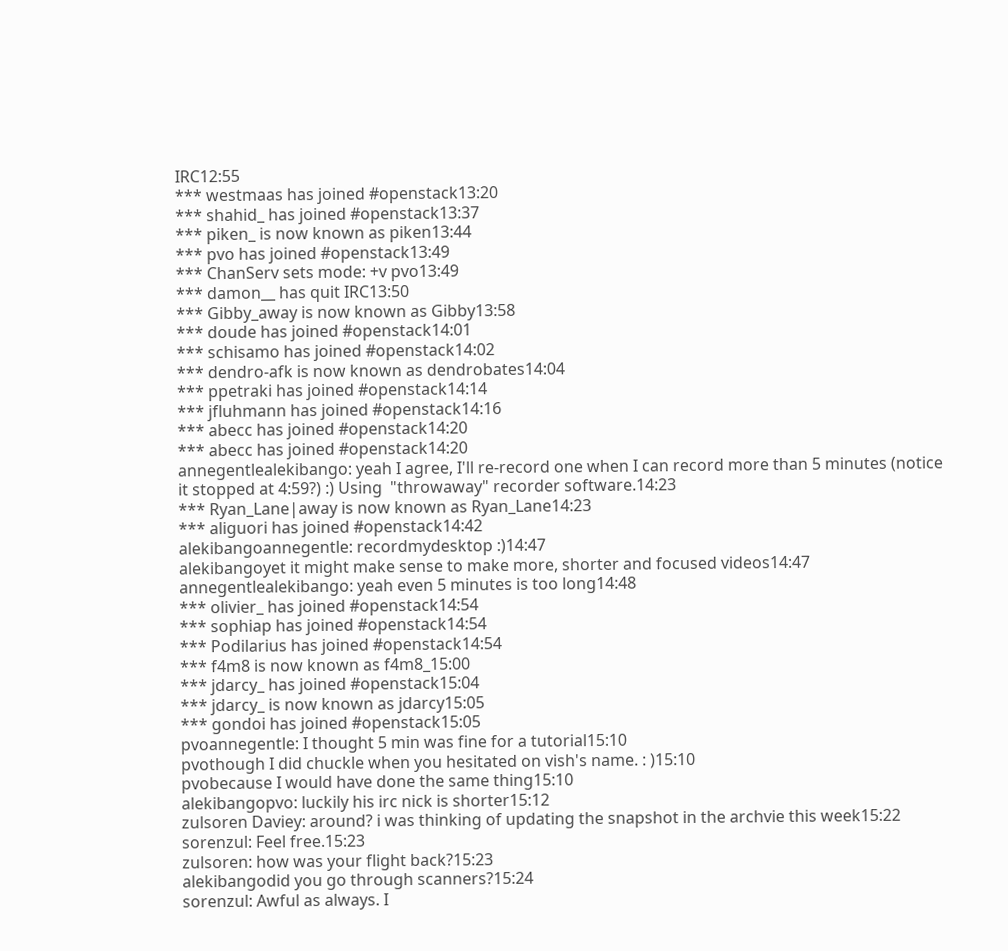IRC12:55
*** westmaas has joined #openstack13:20
*** shahid_ has joined #openstack13:37
*** piken_ is now known as piken13:44
*** pvo has joined #openstack13:49
*** ChanServ sets mode: +v pvo13:49
*** damon__ has quit IRC13:50
*** Gibby_away is now known as Gibby13:58
*** doude has joined #openstack14:01
*** schisamo has joined #openstack14:02
*** dendro-afk is now known as dendrobates14:04
*** ppetraki has joined #openstack14:14
*** jfluhmann has joined #openstack14:16
*** abecc has joined #openstack14:20
*** abecc has joined #openstack14:20
annegentlealekibango: yeah I agree, I'll re-record one when I can record more than 5 minutes (notice it stopped at 4:59?) :) Using  "throwaway" recorder software.14:23
*** Ryan_Lane|away is now known as Ryan_Lane14:23
*** aliguori has joined #openstack14:42
alekibangoannegentle: recordmydesktop :)14:47
alekibangoyet it might make sense to make more, shorter and focused videos14:47
annegentlealekibango: yeah even 5 minutes is too long14:48
*** olivier_ has joined #openstack14:54
*** sophiap has joined #openstack14:54
*** Podilarius has joined #openstack14:54
*** f4m8 is now known as f4m8_15:00
*** jdarcy_ has joined #openstack15:04
*** jdarcy_ is now known as jdarcy15:05
*** gondoi has joined #openstack15:05
pvoannegentle: I thought 5 min was fine for a tutorial15:10
pvothough I did chuckle when you hesitated on vish's name. : )15:10
pvobecause I would have done the same thing15:10
alekibangopvo: luckily his irc nick is shorter15:12
zulsoren Daviey: around? i was thinking of updating the snapshot in the archvie this week15:22
sorenzul: Feel free.15:23
zulsoren: how was your flight back?15:23
alekibangodid you go through scanners?15:24
sorenzul: Awful as always. I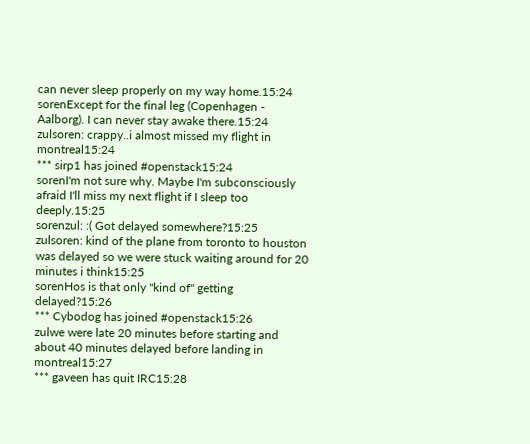can never sleep properly on my way home.15:24
sorenExcept for the final leg (Copenhagen - Aalborg). I can never stay awake there.15:24
zulsoren: crappy..i almost missed my flight in montreal15:24
*** sirp1 has joined #openstack15:24
sorenI'm not sure why. Maybe I'm subconsciously afraid I'll miss my next flight if I sleep too deeply.15:25
sorenzul: :( Got delayed somewhere?15:25
zulsoren: kind of the plane from toronto to houston was delayed so we were stuck waiting around for 20 minutes i think15:25
sorenHos is that only "kind of" getting delayed?15:26
*** Cybodog has joined #openstack15:26
zulwe were late 20 minutes before starting and about 40 minutes delayed before landing in montreal15:27
*** gaveen has quit IRC15:28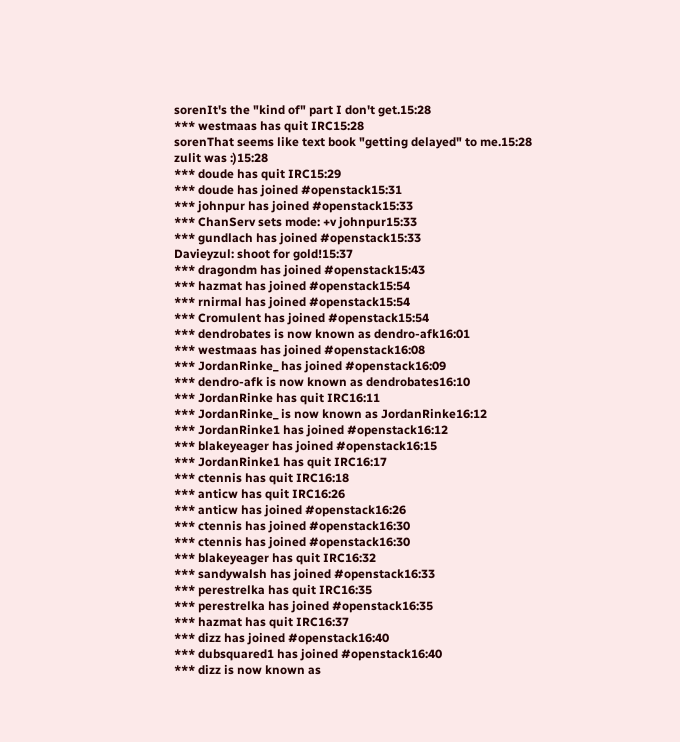sorenIt's the "kind of" part I don't get.15:28
*** westmaas has quit IRC15:28
sorenThat seems like text book "getting delayed" to me.15:28
zulit was :)15:28
*** doude has quit IRC15:29
*** doude has joined #openstack15:31
*** johnpur has joined #openstack15:33
*** ChanServ sets mode: +v johnpur15:33
*** gundlach has joined #openstack15:33
Davieyzul: shoot for gold!15:37
*** dragondm has joined #openstack15:43
*** hazmat has joined #openstack15:54
*** rnirmal has joined #openstack15:54
*** Cromulent has joined #openstack15:54
*** dendrobates is now known as dendro-afk16:01
*** westmaas has joined #openstack16:08
*** JordanRinke_ has joined #openstack16:09
*** dendro-afk is now known as dendrobates16:10
*** JordanRinke has quit IRC16:11
*** JordanRinke_ is now known as JordanRinke16:12
*** JordanRinke1 has joined #openstack16:12
*** blakeyeager has joined #openstack16:15
*** JordanRinke1 has quit IRC16:17
*** ctennis has quit IRC16:18
*** anticw has quit IRC16:26
*** anticw has joined #openstack16:26
*** ctennis has joined #openstack16:30
*** ctennis has joined #openstack16:30
*** blakeyeager has quit IRC16:32
*** sandywalsh has joined #openstack16:33
*** perestrelka has quit IRC16:35
*** perestrelka has joined #openstack16:35
*** hazmat has quit IRC16:37
*** dizz has joined #openstack16:40
*** dubsquared1 has joined #openstack16:40
*** dizz is now known as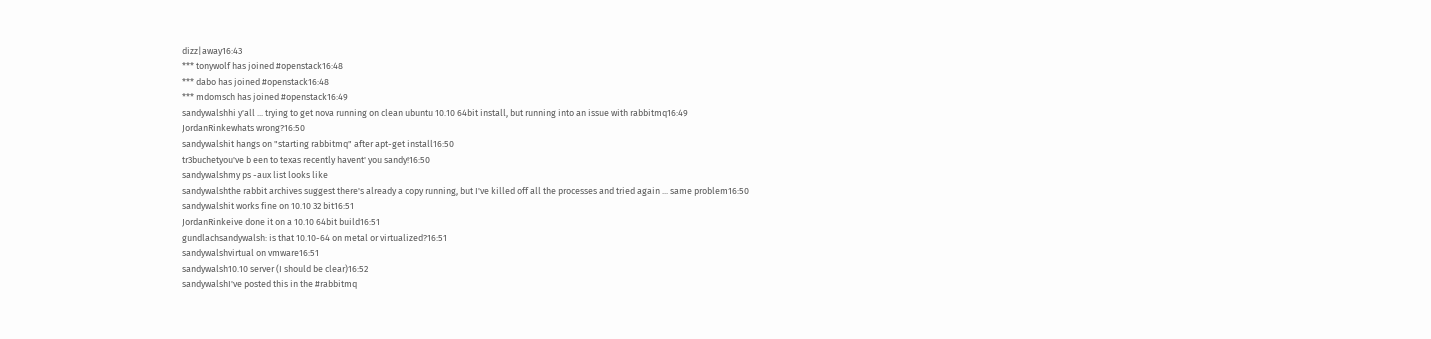dizz|away16:43
*** tonywolf has joined #openstack16:48
*** dabo has joined #openstack16:48
*** mdomsch has joined #openstack16:49
sandywalshhi y'all ... trying to get nova running on clean ubuntu 10.10 64bit install, but running into an issue with rabbitmq16:49
JordanRinkewhats wrong?16:50
sandywalshit hangs on "starting rabbitmq" after apt-get install16:50
tr3buchetyou've b een to texas recently havent' you sandy!16:50
sandywalshmy ps -aux list looks like
sandywalshthe rabbit archives suggest there's already a copy running, but I've killed off all the processes and tried again ... same problem16:50
sandywalshit works fine on 10.10 32 bit16:51
JordanRinkeive done it on a 10.10 64bit build16:51
gundlachsandywalsh: is that 10.10-64 on metal or virtualized?16:51
sandywalshvirtual on vmware16:51
sandywalsh10.10 server (I should be clear)16:52
sandywalshI've posted this in the #rabbitmq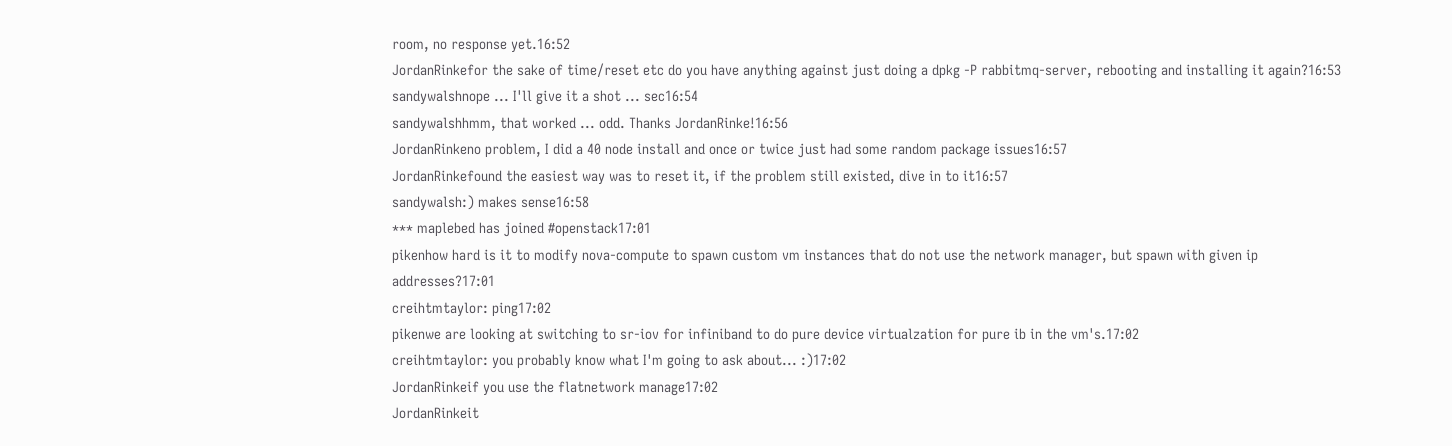room, no response yet.16:52
JordanRinkefor the sake of time/reset etc do you have anything against just doing a dpkg -P rabbitmq-server, rebooting and installing it again?16:53
sandywalshnope ... I'll give it a shot ... sec16:54
sandywalshhmm, that worked ... odd. Thanks JordanRinke!16:56
JordanRinkeno problem, I did a 40 node install and once or twice just had some random package issues16:57
JordanRinkefound the easiest way was to reset it, if the problem still existed, dive in to it16:57
sandywalsh:) makes sense16:58
*** maplebed has joined #openstack17:01
pikenhow hard is it to modify nova-compute to spawn custom vm instances that do not use the network manager, but spawn with given ip addresses?17:01
creihtmtaylor: ping17:02
pikenwe are looking at switching to sr-iov for infiniband to do pure device virtualzation for pure ib in the vm's.17:02
creihtmtaylor: you probably know what I'm going to ask about... :)17:02
JordanRinkeif you use the flatnetwork manage17:02
JordanRinkeit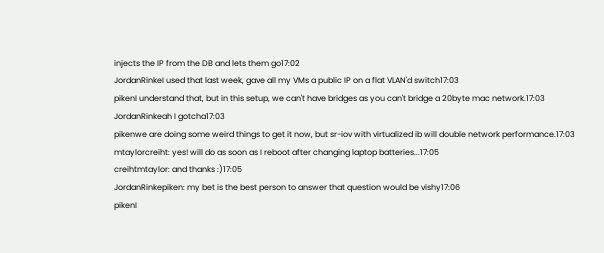injects the IP from the DB and lets them go17:02
JordanRinkeI used that last week, gave all my VMs a public IP on a flat VLAN'd switch17:03
pikenI understand that, but in this setup, we can't have bridges as you can't bridge a 20byte mac network.17:03
JordanRinkeah I gotcha17:03
pikenwe are doing some weird things to get it now, but sr-iov with virtualized ib will double network performance.17:03
mtaylorcreiht: yes! will do as soon as I reboot after changing laptop batteries...17:05
creihtmtaylor: and thanks :)17:05
JordanRinkepiken: my bet is the best person to answer that question would be vishy17:06
pikenI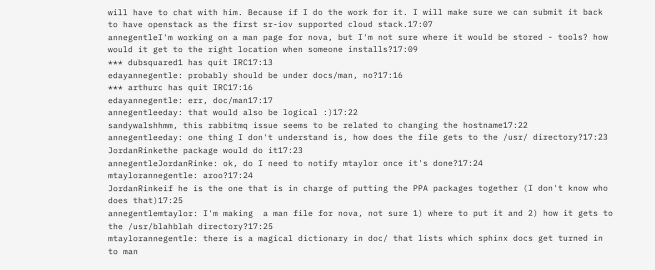will have to chat with him. Because if I do the work for it. I will make sure we can submit it back to have openstack as the first sr-iov supported cloud stack.17:07
annegentleI'm working on a man page for nova, but I'm not sure where it would be stored - tools? how would it get to the right location when someone installs?17:09
*** dubsquared1 has quit IRC17:13
edayannegentle: probably should be under docs/man, no?17:16
*** arthurc has quit IRC17:16
edayannegentle: err, doc/man17:17
annegentleeday: that would also be logical :)17:22
sandywalshhmm, this rabbitmq issue seems to be related to changing the hostname17:22
annegentleeday: one thing I don't understand is, how does the file gets to the /usr/ directory?17:23
JordanRinkethe package would do it17:23
annegentleJordanRinke: ok, do I need to notify mtaylor once it's done?17:24
mtaylorannegentle: aroo?17:24
JordanRinkeif he is the one that is in charge of putting the PPA packages together (I don't know who does that)17:25
annegentlemtaylor: I'm making  a man file for nova, not sure 1) where to put it and 2) how it gets to the /usr/blahblah directory?17:25
mtaylorannegentle: there is a magical dictionary in doc/ that lists which sphinx docs get turned in to man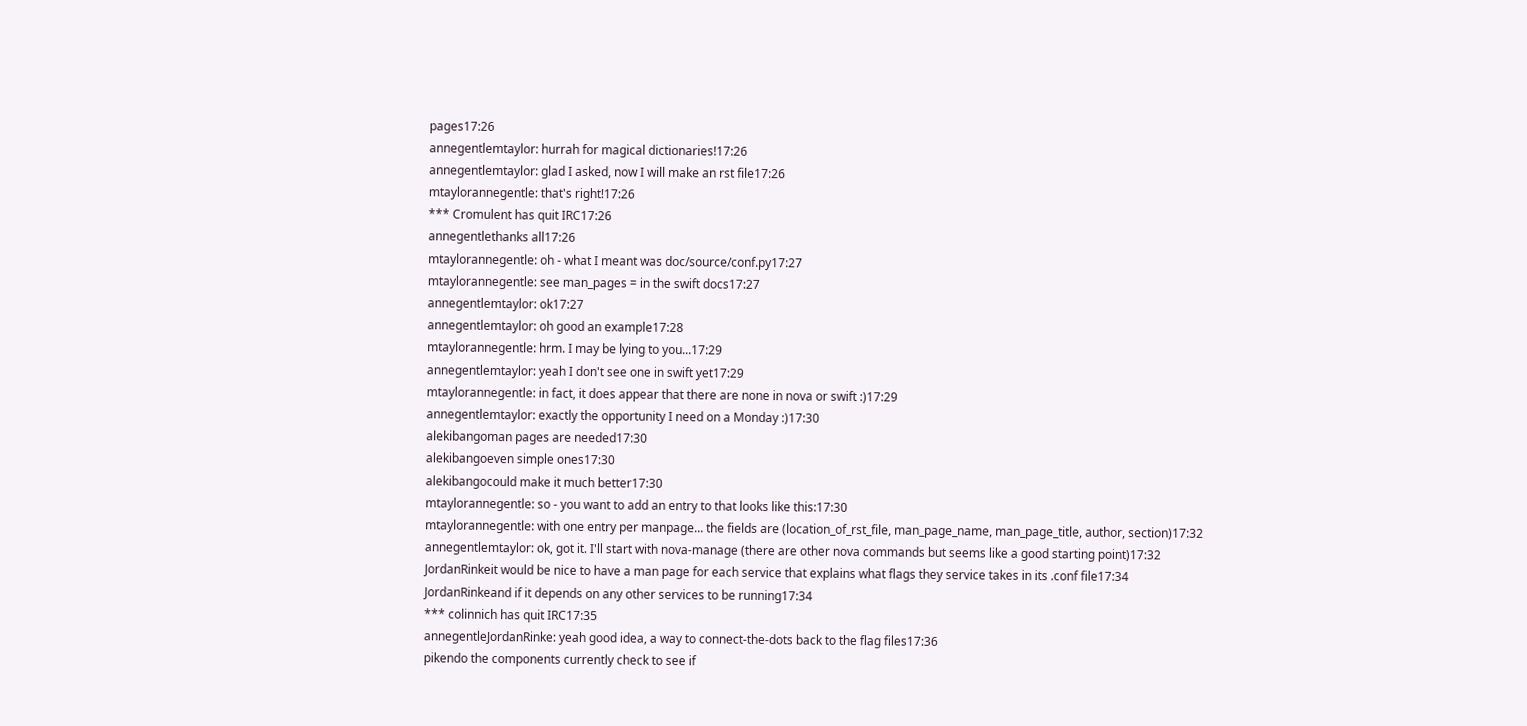pages17:26
annegentlemtaylor: hurrah for magical dictionaries!17:26
annegentlemtaylor: glad I asked, now I will make an rst file17:26
mtaylorannegentle: that's right!17:26
*** Cromulent has quit IRC17:26
annegentlethanks all17:26
mtaylorannegentle: oh - what I meant was doc/source/conf.py17:27
mtaylorannegentle: see man_pages = in the swift docs17:27
annegentlemtaylor: ok17:27
annegentlemtaylor: oh good an example17:28
mtaylorannegentle: hrm. I may be lying to you...17:29
annegentlemtaylor: yeah I don't see one in swift yet17:29
mtaylorannegentle: in fact, it does appear that there are none in nova or swift :)17:29
annegentlemtaylor: exactly the opportunity I need on a Monday :)17:30
alekibangoman pages are needed17:30
alekibangoeven simple ones17:30
alekibangocould make it much better17:30
mtaylorannegentle: so - you want to add an entry to that looks like this:17:30
mtaylorannegentle: with one entry per manpage... the fields are (location_of_rst_file, man_page_name, man_page_title, author, section)17:32
annegentlemtaylor: ok, got it. I'll start with nova-manage (there are other nova commands but seems like a good starting point)17:32
JordanRinkeit would be nice to have a man page for each service that explains what flags they service takes in its .conf file17:34
JordanRinkeand if it depends on any other services to be running17:34
*** colinnich has quit IRC17:35
annegentleJordanRinke: yeah good idea, a way to connect-the-dots back to the flag files17:36
pikendo the components currently check to see if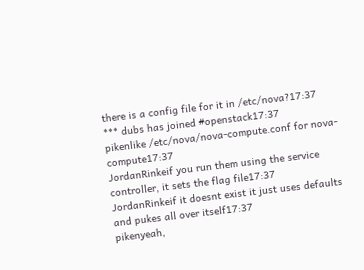there is a config file for it in /etc/nova?17:37
*** dubs has joined #openstack17:37
pikenlike /etc/nova/nova-compute.conf for nova-compute17:37
JordanRinkeif you run them using the service controller, it sets the flag file17:37
JordanRinkeif it doesnt exist it just uses defaults and pukes all over itself17:37
pikenyeah,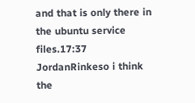and that is only there in the ubuntu service files.17:37
JordanRinkeso i think the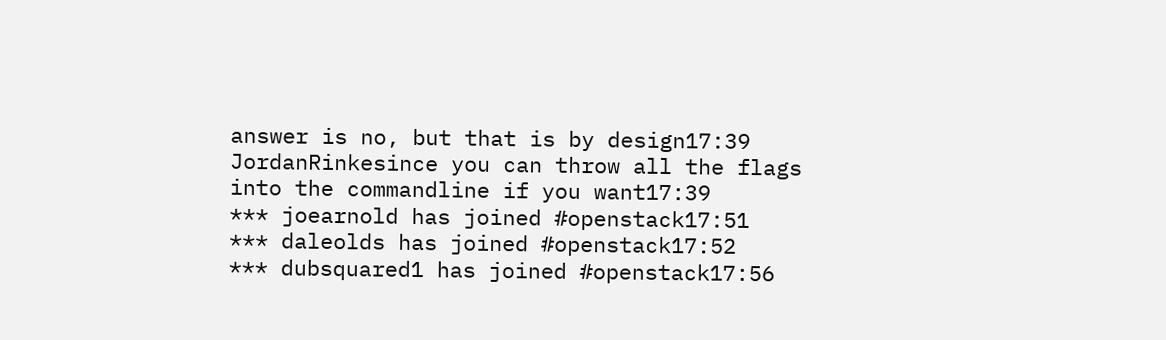answer is no, but that is by design17:39
JordanRinkesince you can throw all the flags into the commandline if you want17:39
*** joearnold has joined #openstack17:51
*** daleolds has joined #openstack17:52
*** dubsquared1 has joined #openstack17:56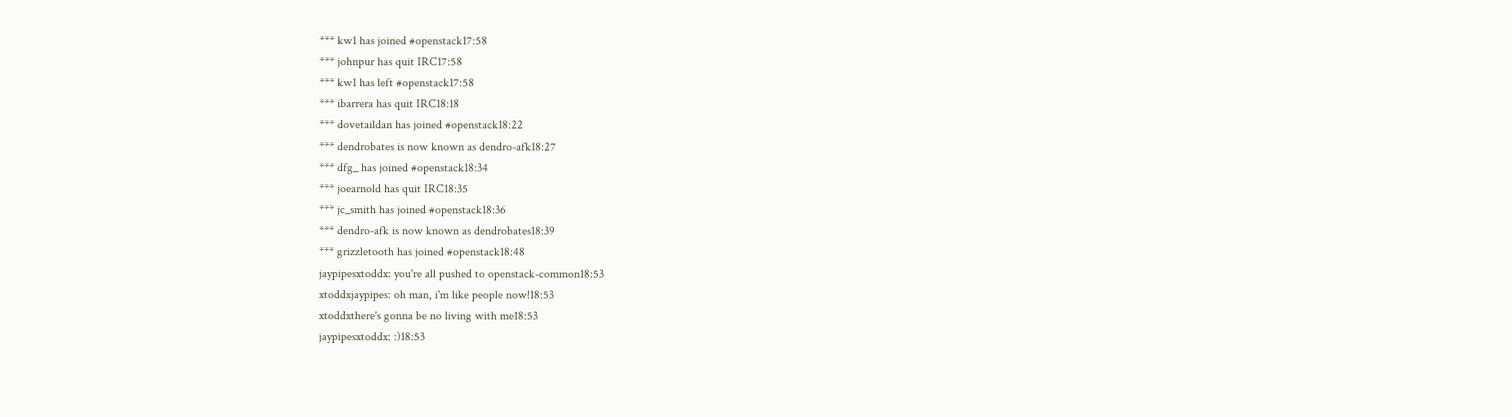*** kw1 has joined #openstack17:58
*** johnpur has quit IRC17:58
*** kw1 has left #openstack17:58
*** ibarrera has quit IRC18:18
*** dovetaildan has joined #openstack18:22
*** dendrobates is now known as dendro-afk18:27
*** dfg_ has joined #openstack18:34
*** joearnold has quit IRC18:35
*** jc_smith has joined #openstack18:36
*** dendro-afk is now known as dendrobates18:39
*** grizzletooth has joined #openstack18:48
jaypipesxtoddx: you're all pushed to openstack-common18:53
xtoddxjaypipes: oh man, i'm like people now!18:53
xtoddxthere's gonna be no living with me18:53
jaypipesxtoddx: :)18:53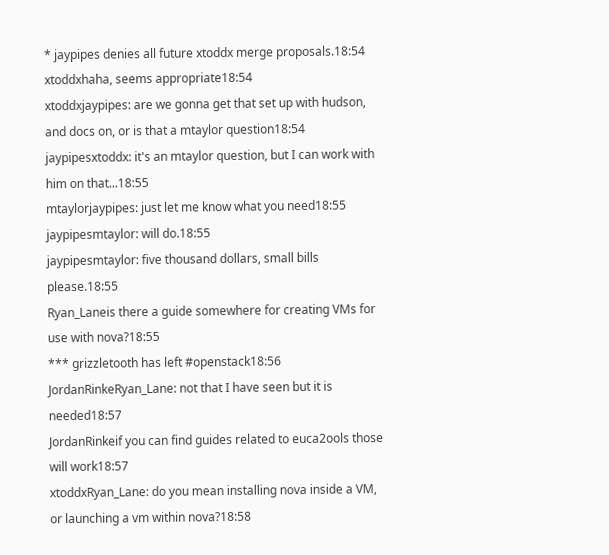* jaypipes denies all future xtoddx merge proposals.18:54
xtoddxhaha, seems appropriate18:54
xtoddxjaypipes: are we gonna get that set up with hudson, and docs on, or is that a mtaylor question18:54
jaypipesxtoddx: it's an mtaylor question, but I can work with him on that...18:55
mtaylorjaypipes: just let me know what you need18:55
jaypipesmtaylor: will do.18:55
jaypipesmtaylor: five thousand dollars, small bills please.18:55
Ryan_Laneis there a guide somewhere for creating VMs for use with nova?18:55
*** grizzletooth has left #openstack18:56
JordanRinkeRyan_Lane: not that I have seen but it is needed18:57
JordanRinkeif you can find guides related to euca2ools those will work18:57
xtoddxRyan_Lane: do you mean installing nova inside a VM, or launching a vm within nova?18:58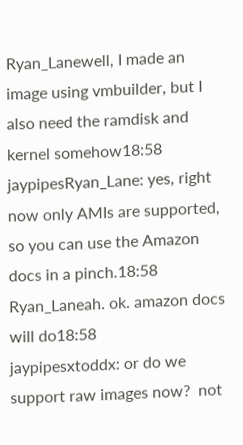Ryan_Lanewell, I made an image using vmbuilder, but I also need the ramdisk and kernel somehow18:58
jaypipesRyan_Lane: yes, right now only AMIs are supported, so you can use the Amazon docs in a pinch.18:58
Ryan_Laneah. ok. amazon docs will do18:58
jaypipesxtoddx: or do we support raw images now?  not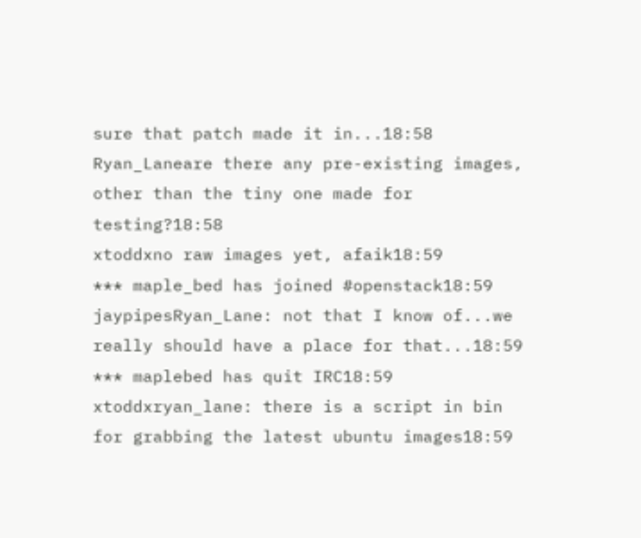sure that patch made it in...18:58
Ryan_Laneare there any pre-existing images, other than the tiny one made for testing?18:58
xtoddxno raw images yet, afaik18:59
*** maple_bed has joined #openstack18:59
jaypipesRyan_Lane: not that I know of...we really should have a place for that...18:59
*** maplebed has quit IRC18:59
xtoddxryan_lane: there is a script in bin for grabbing the latest ubuntu images18:59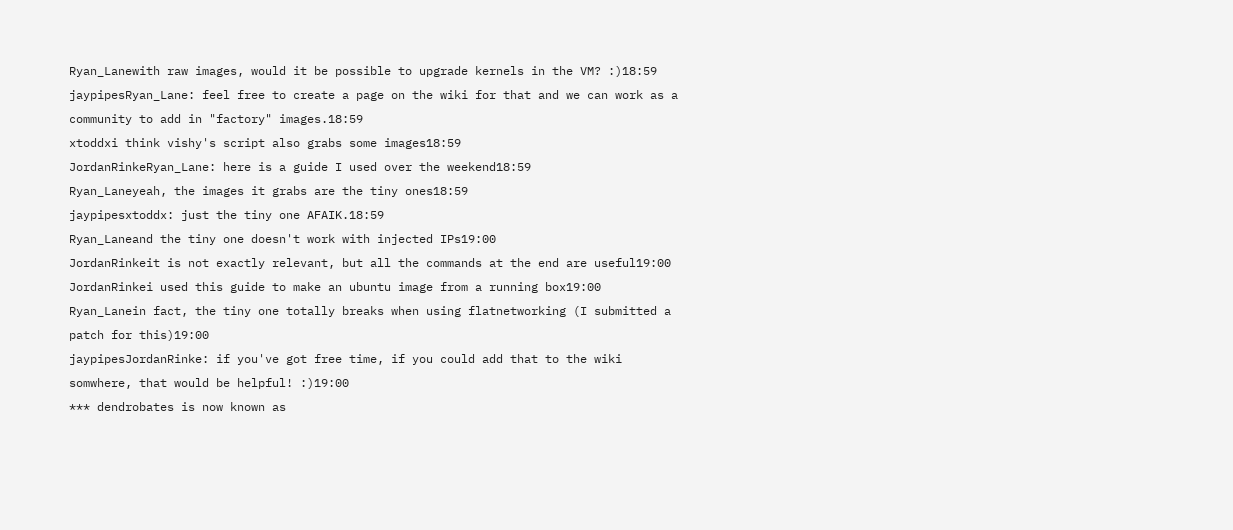Ryan_Lanewith raw images, would it be possible to upgrade kernels in the VM? :)18:59
jaypipesRyan_Lane: feel free to create a page on the wiki for that and we can work as a community to add in "factory" images.18:59
xtoddxi think vishy's script also grabs some images18:59
JordanRinkeRyan_Lane: here is a guide I used over the weekend18:59
Ryan_Laneyeah, the images it grabs are the tiny ones18:59
jaypipesxtoddx: just the tiny one AFAIK.18:59
Ryan_Laneand the tiny one doesn't work with injected IPs19:00
JordanRinkeit is not exactly relevant, but all the commands at the end are useful19:00
JordanRinkei used this guide to make an ubuntu image from a running box19:00
Ryan_Lanein fact, the tiny one totally breaks when using flatnetworking (I submitted a patch for this)19:00
jaypipesJordanRinke: if you've got free time, if you could add that to the wiki somwhere, that would be helpful! :)19:00
*** dendrobates is now known as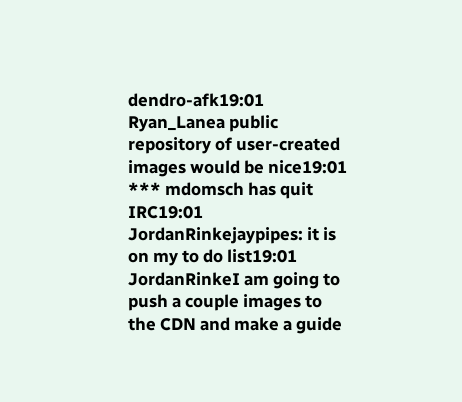dendro-afk19:01
Ryan_Lanea public repository of user-created images would be nice19:01
*** mdomsch has quit IRC19:01
JordanRinkejaypipes: it is on my to do list19:01
JordanRinkeI am going to push a couple images to the CDN and make a guide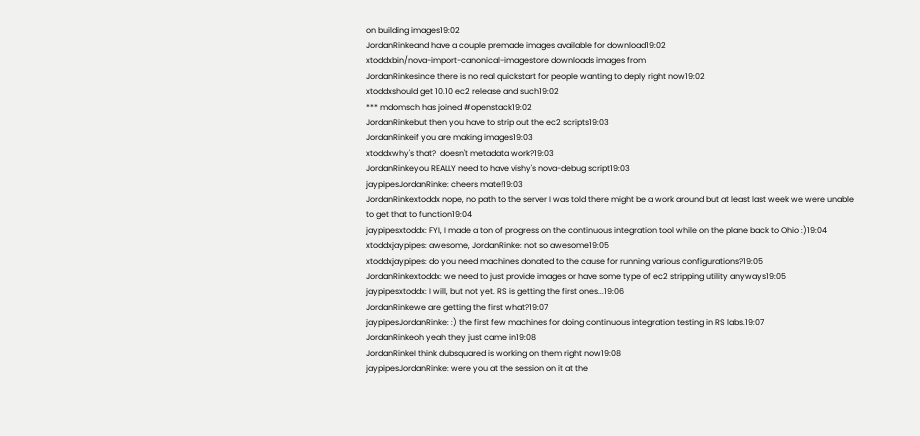on building images19:02
JordanRinkeand have a couple premade images available for download19:02
xtoddxbin/nova-import-canonical-imagestore downloads images from
JordanRinkesince there is no real quickstart for people wanting to deply right now19:02
xtoddxshould get 10.10 ec2 release and such19:02
*** mdomsch has joined #openstack19:02
JordanRinkebut then you have to strip out the ec2 scripts19:03
JordanRinkeif you are making images19:03
xtoddxwhy's that?  doesn't metadata work?19:03
JordanRinkeyou REALLY need to have vishy's nova-debug script19:03
jaypipesJordanRinke: cheers mate!19:03
JordanRinkextoddx nope, no path to the server I was told there might be a work around but at least last week we were unable to get that to function19:04
jaypipesxtoddx: FYI, I made a ton of progress on the continuous integration tool while on the plane back to Ohio :)19:04
xtoddxjaypipes: awesome, JordanRinke: not so awesome19:05
xtoddxjaypipes: do you need machines donated to the cause for running various configurations?19:05
JordanRinkextoddx: we need to just provide images or have some type of ec2 stripping utility anyways19:05
jaypipesxtoddx: I will, but not yet. RS is getting the first ones...19:06
JordanRinkewe are getting the first what?19:07
jaypipesJordanRinke: :) the first few machines for doing continuous integration testing in RS labs.19:07
JordanRinkeoh yeah they just came in19:08
JordanRinkeI think dubsquared is working on them right now19:08
jaypipesJordanRinke: were you at the session on it at the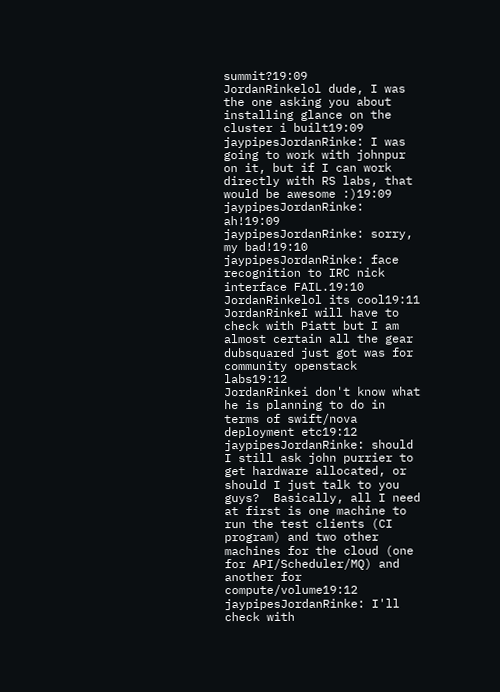summit?19:09
JordanRinkelol dude, I was the one asking you about installing glance on the cluster i built19:09
jaypipesJordanRinke: I was going to work with johnpur on it, but if I can work directly with RS labs, that would be awesome :)19:09
jaypipesJordanRinke: ah!19:09
jaypipesJordanRinke: sorry, my bad!19:10
jaypipesJordanRinke: face recognition to IRC nick interface FAIL.19:10
JordanRinkelol its cool19:11
JordanRinkeI will have to check with Piatt but I am almost certain all the gear dubsquared just got was for community openstack labs19:12
JordanRinkei don't know what he is planning to do in terms of swift/nova deployment etc19:12
jaypipesJordanRinke: should I still ask john purrier to get hardware allocated, or should I just talk to you guys?  Basically, all I need at first is one machine to run the test clients (CI program) and two other machines for the cloud (one for API/Scheduler/MQ) and another for compute/volume19:12
jaypipesJordanRinke: I'll check with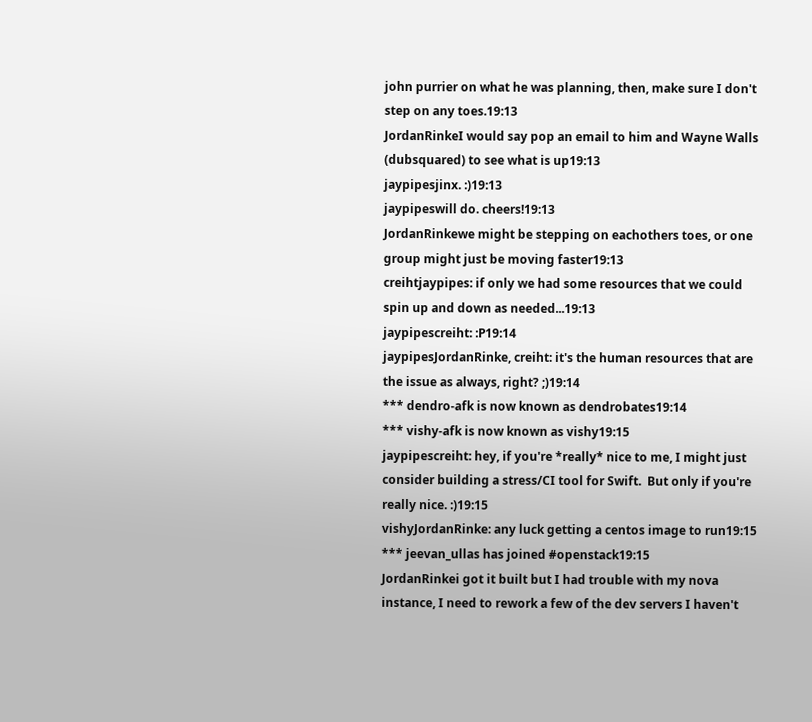john purrier on what he was planning, then, make sure I don't step on any toes.19:13
JordanRinkeI would say pop an email to him and Wayne Walls (dubsquared) to see what is up19:13
jaypipesjinx. :)19:13
jaypipeswill do. cheers!19:13
JordanRinkewe might be stepping on eachothers toes, or one group might just be moving faster19:13
creihtjaypipes: if only we had some resources that we could spin up and down as needed...19:13
jaypipescreiht: :P19:14
jaypipesJordanRinke, creiht: it's the human resources that are the issue as always, right? ;)19:14
*** dendro-afk is now known as dendrobates19:14
*** vishy-afk is now known as vishy19:15
jaypipescreiht: hey, if you're *really* nice to me, I might just consider building a stress/CI tool for Swift.  But only if you're really nice. :)19:15
vishyJordanRinke: any luck getting a centos image to run19:15
*** jeevan_ullas has joined #openstack19:15
JordanRinkei got it built but I had trouble with my nova instance, I need to rework a few of the dev servers I haven't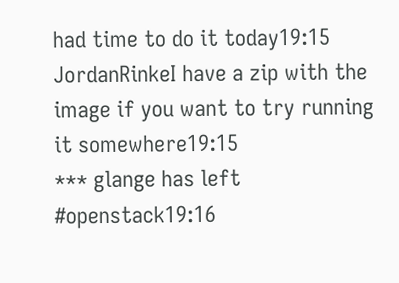had time to do it today19:15
JordanRinkeI have a zip with the image if you want to try running it somewhere19:15
*** glange has left #openstack19:16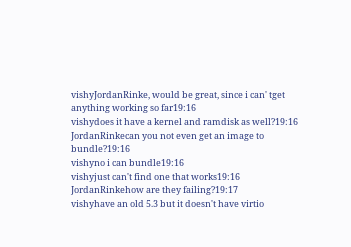vishyJordanRinke, would be great, since i can' tget anything working so far19:16
vishydoes it have a kernel and ramdisk as well?19:16
JordanRinkecan you not even get an image to bundle?19:16
vishyno i can bundle19:16
vishyjust can't find one that works19:16
JordanRinkehow are they failing?19:17
vishyhave an old 5.3 but it doesn't have virtio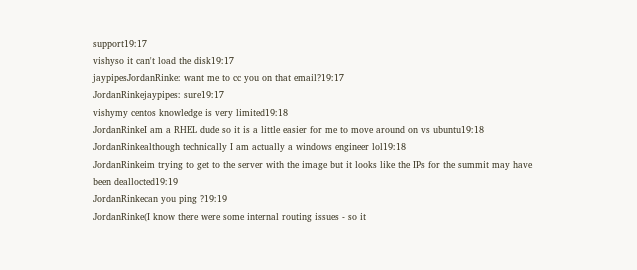support19:17
vishyso it can't load the disk19:17
jaypipesJordanRinke: want me to cc you on that email?19:17
JordanRinkejaypipes: sure19:17
vishymy centos knowledge is very limited19:18
JordanRinkeI am a RHEL dude so it is a little easier for me to move around on vs ubuntu19:18
JordanRinkealthough technically I am actually a windows engineer lol19:18
JordanRinkeim trying to get to the server with the image but it looks like the IPs for the summit may have been deallocted19:19
JordanRinkecan you ping ?19:19
JordanRinke(I know there were some internal routing issues - so it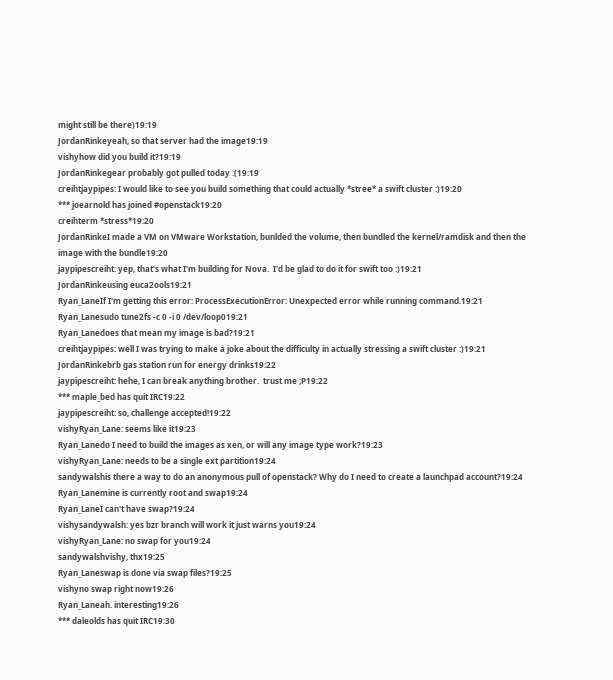might still be there)19:19
JordanRinkeyeah, so that server had the image19:19
vishyhow did you build it?19:19
JordanRinkegear probably got pulled today :(19:19
creihtjaypipes: I would like to see you build something that could actually *stree* a swift cluster :)19:20
*** joearnold has joined #openstack19:20
creihterm *stress*19:20
JordanRinkeI made a VM on VMware Workstation, bunlded the volume, then bundled the kernel/ramdisk and then the image with the bundle19:20
jaypipescreiht: yep, that's what I'm building for Nova.  I'd be glad to do it for swift too :)19:21
JordanRinkeusing euca2ools19:21
Ryan_LaneIf I'm getting this error: ProcessExecutionError: Unexpected error while running command.19:21
Ryan_Lanesudo tune2fs -c 0 -i 0 /dev/loop019:21
Ryan_Lanedoes that mean my image is bad?19:21
creihtjaypipes: well I was trying to make a joke about the difficulty in actually stressing a swift cluster :)19:21
JordanRinkebrb gas station run for energy drinks19:22
jaypipescreiht: hehe, I can break anything brother.  trust me ;P19:22
*** maple_bed has quit IRC19:22
jaypipescreiht: so, challenge accepted!19:22
vishyRyan_Lane: seems like it19:23
Ryan_Lanedo I need to build the images as xen, or will any image type work?19:23
vishyRyan_Lane: needs to be a single ext partition19:24
sandywalshis there a way to do an anonymous pull of openstack? Why do I need to create a launchpad account?19:24
Ryan_Lanemine is currently root and swap19:24
Ryan_LaneI can't have swap?19:24
vishysandywalsh: yes bzr branch will work it just warns you19:24
vishyRyan_Lane: no swap for you19:24
sandywalshvishy, thx19:25
Ryan_Laneswap is done via swap files?19:25
vishyno swap right now19:26
Ryan_Laneah. interesting19:26
*** daleolds has quit IRC19:30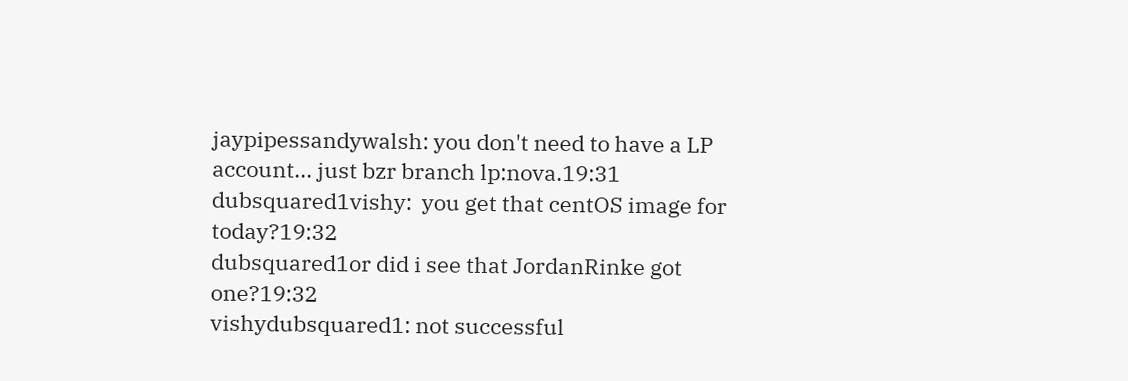jaypipessandywalsh: you don't need to have a LP account... just bzr branch lp:nova.19:31
dubsquared1vishy:  you get that centOS image for today?19:32
dubsquared1or did i see that JordanRinke got one?19:32
vishydubsquared1: not successful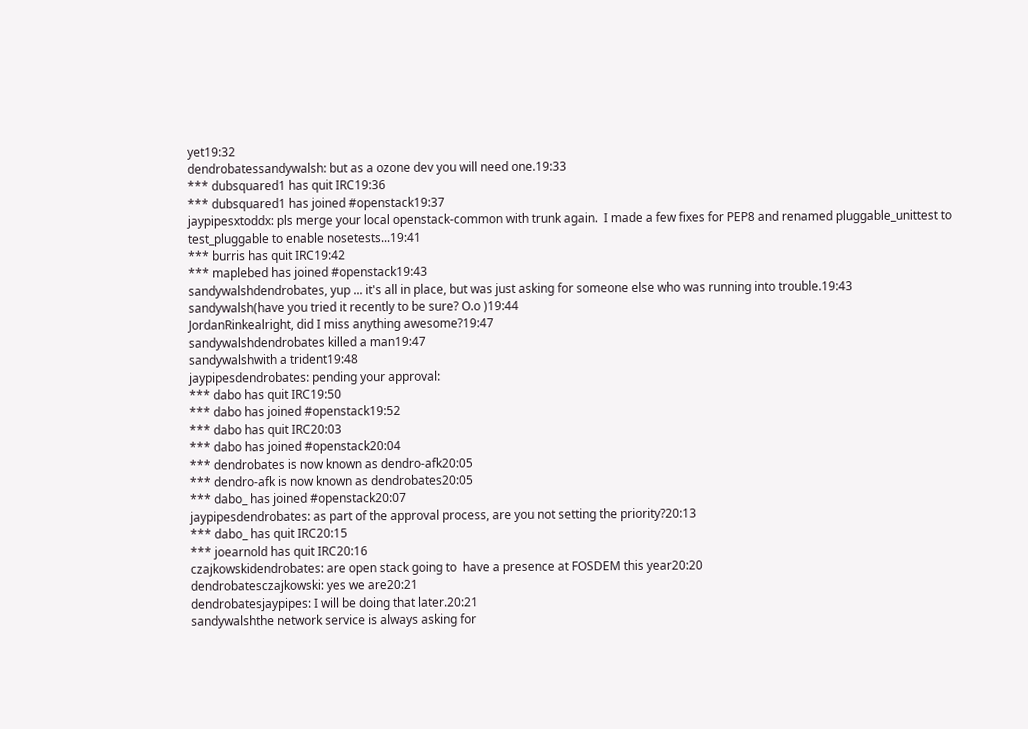yet19:32
dendrobatessandywalsh: but as a ozone dev you will need one.19:33
*** dubsquared1 has quit IRC19:36
*** dubsquared1 has joined #openstack19:37
jaypipesxtoddx: pls merge your local openstack-common with trunk again.  I made a few fixes for PEP8 and renamed pluggable_unittest to test_pluggable to enable nosetests...19:41
*** burris has quit IRC19:42
*** maplebed has joined #openstack19:43
sandywalshdendrobates, yup ... it's all in place, but was just asking for someone else who was running into trouble.19:43
sandywalsh(have you tried it recently to be sure? O.o )19:44
JordanRinkealright, did I miss anything awesome?19:47
sandywalshdendrobates killed a man19:47
sandywalshwith a trident19:48
jaypipesdendrobates: pending your approval:
*** dabo has quit IRC19:50
*** dabo has joined #openstack19:52
*** dabo has quit IRC20:03
*** dabo has joined #openstack20:04
*** dendrobates is now known as dendro-afk20:05
*** dendro-afk is now known as dendrobates20:05
*** dabo_ has joined #openstack20:07
jaypipesdendrobates: as part of the approval process, are you not setting the priority?20:13
*** dabo_ has quit IRC20:15
*** joearnold has quit IRC20:16
czajkowskidendrobates: are open stack going to  have a presence at FOSDEM this year20:20
dendrobatesczajkowski: yes we are20:21
dendrobatesjaypipes: I will be doing that later.20:21
sandywalshthe network service is always asking for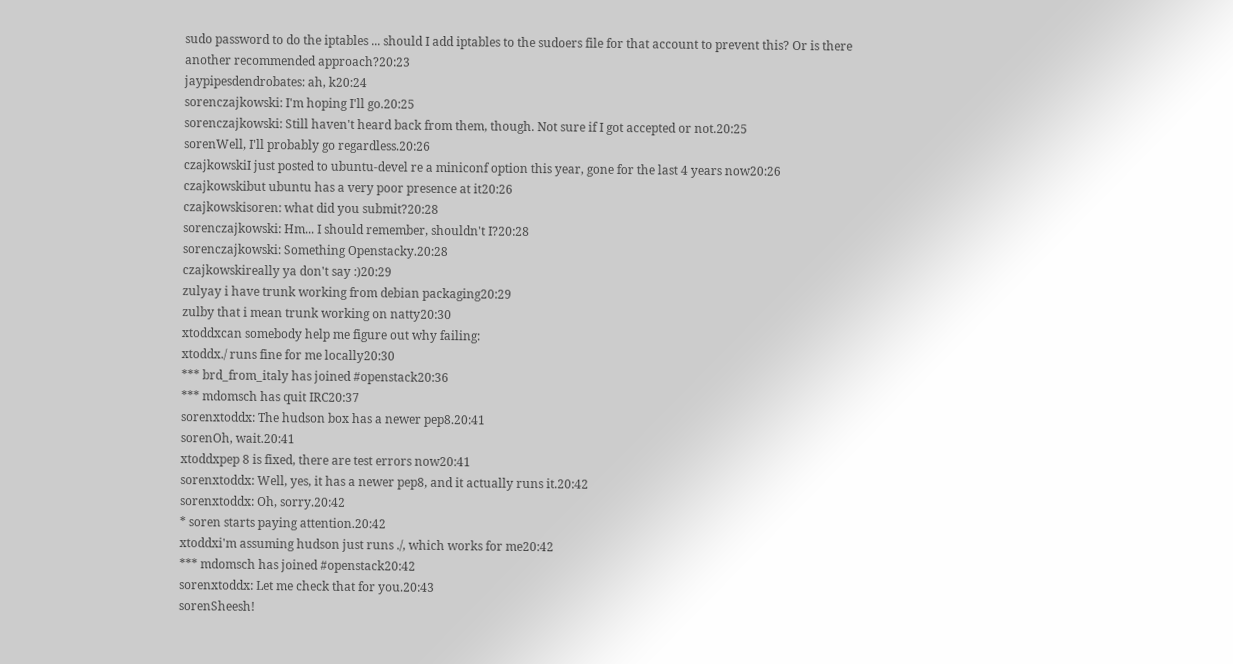sudo password to do the iptables ... should I add iptables to the sudoers file for that account to prevent this? Or is there another recommended approach?20:23
jaypipesdendrobates: ah, k20:24
sorenczajkowski: I'm hoping I'll go.20:25
sorenczajkowski: Still haven't heard back from them, though. Not sure if I got accepted or not.20:25
sorenWell, I'll probably go regardless.20:26
czajkowskiI just posted to ubuntu-devel re a miniconf option this year, gone for the last 4 years now20:26
czajkowskibut ubuntu has a very poor presence at it20:26
czajkowskisoren: what did you submit?20:28
sorenczajkowski: Hm... I should remember, shouldn't I?20:28
sorenczajkowski: Something Openstacky.20:28
czajkowskireally ya don't say :)20:29
zulyay i have trunk working from debian packaging20:29
zulby that i mean trunk working on natty20:30
xtoddxcan somebody help me figure out why failing:
xtoddx./ runs fine for me locally20:30
*** brd_from_italy has joined #openstack20:36
*** mdomsch has quit IRC20:37
sorenxtoddx: The hudson box has a newer pep8.20:41
sorenOh, wait.20:41
xtoddxpep 8 is fixed, there are test errors now20:41
sorenxtoddx: Well, yes, it has a newer pep8, and it actually runs it.20:42
sorenxtoddx: Oh, sorry.20:42
* soren starts paying attention.20:42
xtoddxi'm assuming hudson just runs ./, which works for me20:42
*** mdomsch has joined #openstack20:42
sorenxtoddx: Let me check that for you.20:43
sorenSheesh!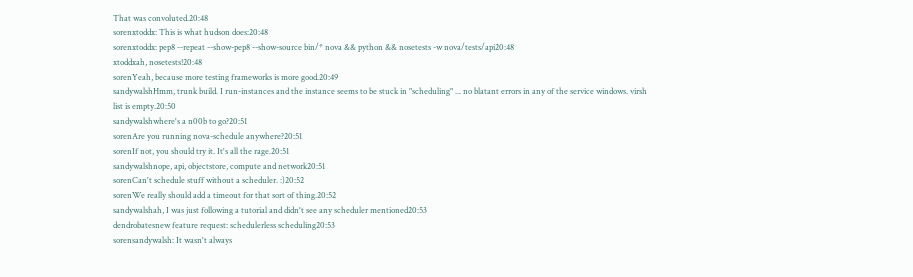That was convoluted.20:48
sorenxtoddx: This is what hudson does:20:48
sorenxtoddx: pep8 --repeat --show-pep8 --show-source bin/* nova && python && nosetests -w nova/tests/api20:48
xtoddxah, nosetests!20:48
sorenYeah, because more testing frameworks is more good.20:49
sandywalshHmm, trunk build. I run-instances and the instance seems to be stuck in "scheduling" ... no blatant errors in any of the service windows. virsh list is empty.20:50
sandywalshwhere's a n00b to go?20:51
sorenAre you running nova-schedule anywhere?20:51
sorenIf not, you should try it. It's all the rage.20:51
sandywalshnope, api, objectstore, compute and network20:51
sorenCan't schedule stuff without a scheduler. :)20:52
sorenWe really should add a timeout for that sort of thing.20:52
sandywalshah, I was just following a tutorial and didn't see any scheduler mentioned20:53
dendrobatesnew feature request: schedulerless scheduling20:53
sorensandywalsh: It wasn't always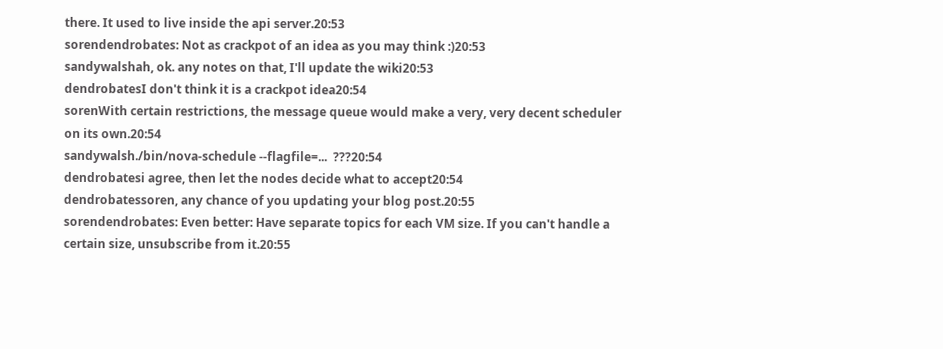there. It used to live inside the api server.20:53
sorendendrobates: Not as crackpot of an idea as you may think :)20:53
sandywalshah, ok. any notes on that, I'll update the wiki20:53
dendrobatesI don't think it is a crackpot idea20:54
sorenWith certain restrictions, the message queue would make a very, very decent scheduler on its own.20:54
sandywalsh./bin/nova-schedule --flagfile=...  ???20:54
dendrobatesi agree, then let the nodes decide what to accept20:54
dendrobatessoren, any chance of you updating your blog post.20:55
sorendendrobates: Even better: Have separate topics for each VM size. If you can't handle a certain size, unsubscribe from it.20:55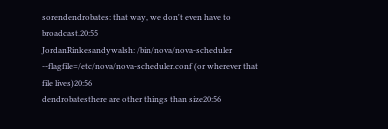sorendendrobates: that way, we don't even have to broadcast.20:55
JordanRinkesandywalsh: /bin/nova/nova-scheduler --flagfile=/etc/nova/nova-scheduler.conf (or wherever that file lives)20:56
dendrobatesthere are other things than size20:56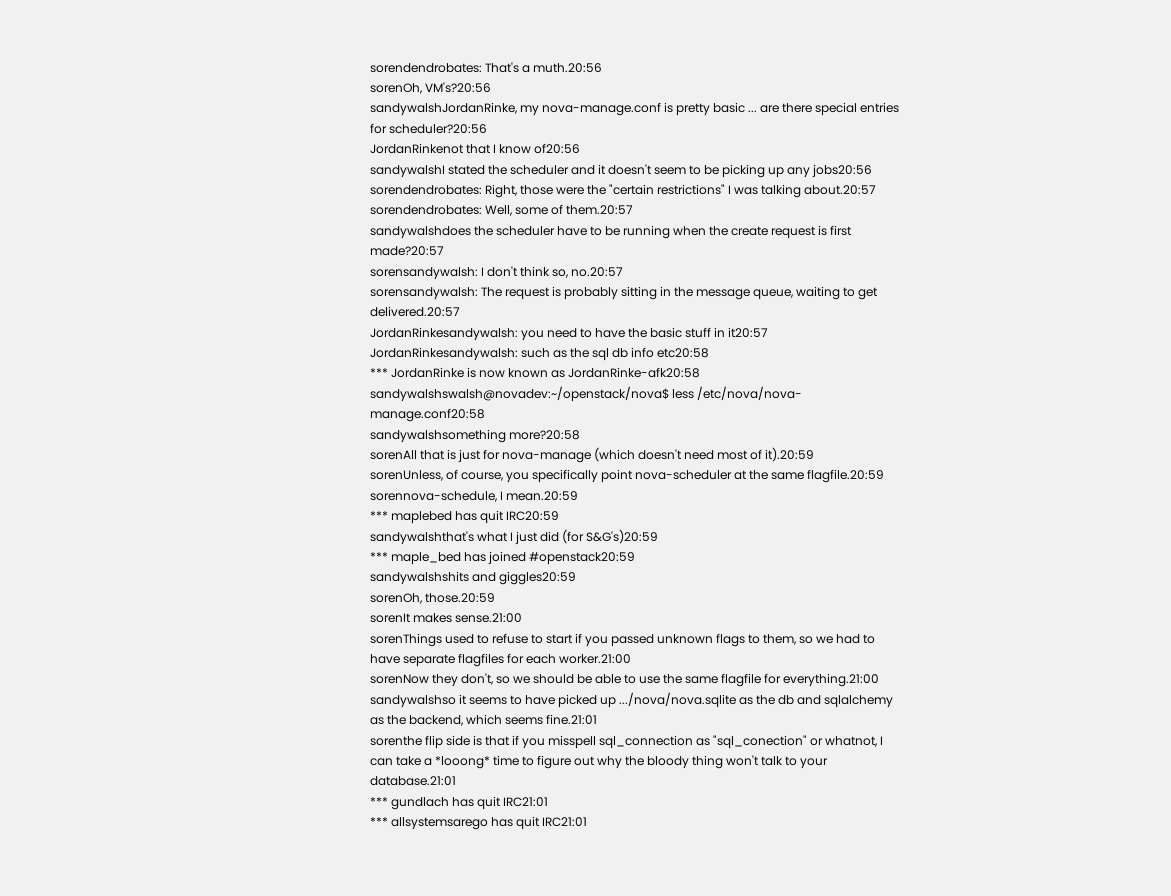sorendendrobates: That's a muth.20:56
sorenOh, VM's?20:56
sandywalshJordanRinke, my nova-manage.conf is pretty basic ... are there special entries for scheduler?20:56
JordanRinkenot that I know of20:56
sandywalshI stated the scheduler and it doesn't seem to be picking up any jobs20:56
sorendendrobates: Right, those were the "certain restrictions" I was talking about.20:57
sorendendrobates: Well, some of them.20:57
sandywalshdoes the scheduler have to be running when the create request is first made?20:57
sorensandywalsh: I don't think so, no.20:57
sorensandywalsh: The request is probably sitting in the message queue, waiting to get delivered.20:57
JordanRinkesandywalsh: you need to have the basic stuff in it20:57
JordanRinkesandywalsh: such as the sql db info etc20:58
*** JordanRinke is now known as JordanRinke-afk20:58
sandywalshswalsh@novadev:~/openstack/nova$ less /etc/nova/nova-manage.conf20:58
sandywalshsomething more?20:58
sorenAll that is just for nova-manage (which doesn't need most of it).20:59
sorenUnless, of course, you specifically point nova-scheduler at the same flagfile.20:59
sorennova-schedule, I mean.20:59
*** maplebed has quit IRC20:59
sandywalshthat's what I just did (for S&G's)20:59
*** maple_bed has joined #openstack20:59
sandywalshshits and giggles20:59
sorenOh, those.20:59
sorenIt makes sense.21:00
sorenThings used to refuse to start if you passed unknown flags to them, so we had to have separate flagfiles for each worker.21:00
sorenNow they don't, so we should be able to use the same flagfile for everything.21:00
sandywalshso it seems to have picked up .../nova/nova.sqlite as the db and sqlalchemy as the backend, which seems fine.21:01
sorenthe flip side is that if you misspell sql_connection as "sql_conection" or whatnot, I can take a *looong* time to figure out why the bloody thing won't talk to your database.21:01
*** gundlach has quit IRC21:01
*** allsystemsarego has quit IRC21:01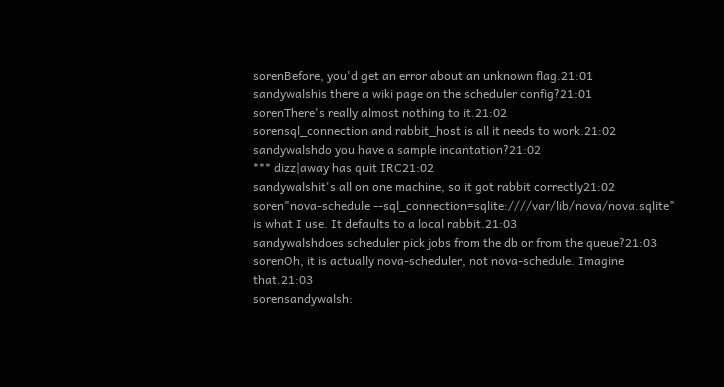sorenBefore, you'd get an error about an unknown flag.21:01
sandywalshis there a wiki page on the scheduler config?21:01
sorenThere's really almost nothing to it.21:02
sorensql_connection and rabbit_host is all it needs to work.21:02
sandywalshdo you have a sample incantation?21:02
*** dizz|away has quit IRC21:02
sandywalshit's all on one machine, so it got rabbit correctly21:02
soren"nova-schedule --sql_connection=sqlite:////var/lib/nova/nova.sqlite" is what I use. It defaults to a local rabbit.21:03
sandywalshdoes scheduler pick jobs from the db or from the queue?21:03
sorenOh, it is actually nova-scheduler, not nova-schedule. Imagine that.21:03
sorensandywalsh: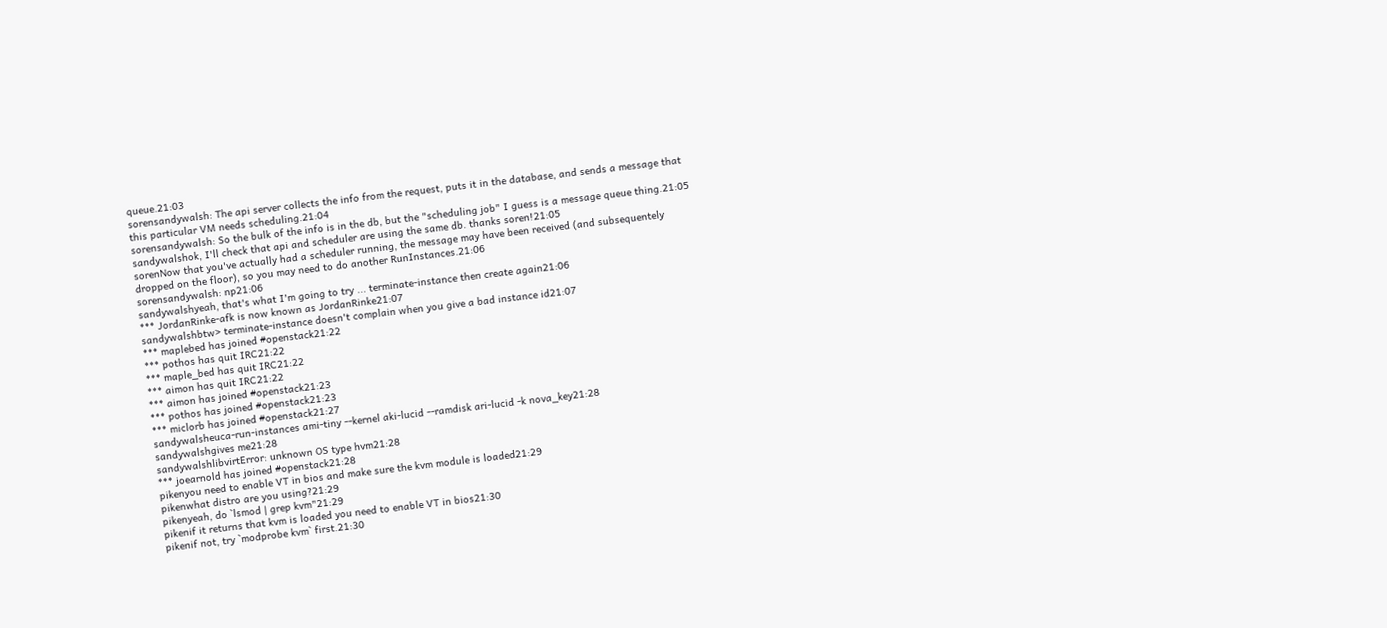queue.21:03
sorensandywalsh: The api server collects the info from the request, puts it in the database, and sends a message that this particular VM needs scheduling.21:04
sorensandywalsh: So the bulk of the info is in the db, but the "scheduling job" I guess is a message queue thing.21:05
sandywalshok, I'll check that api and scheduler are using the same db. thanks soren!21:05
sorenNow that you've actually had a scheduler running, the message may have been received (and subsequentely dropped on the floor), so you may need to do another RunInstances.21:06
sorensandywalsh: np21:06
sandywalshyeah, that's what I'm going to try ... terminate-instance then create again21:06
*** JordanRinke-afk is now known as JordanRinke21:07
sandywalshbtw> terminate-instance doesn't complain when you give a bad instance id21:07
*** maplebed has joined #openstack21:22
*** pothos has quit IRC21:22
*** maple_bed has quit IRC21:22
*** aimon has quit IRC21:22
*** aimon has joined #openstack21:23
*** pothos has joined #openstack21:23
*** miclorb has joined #openstack21:27
sandywalsheuca-run-instances ami-tiny --kernel aki-lucid --ramdisk ari-lucid -k nova_key21:28
sandywalshgives me21:28
sandywalshlibvirtError: unknown OS type hvm21:28
*** joearnold has joined #openstack21:28
pikenyou need to enable VT in bios and make sure the kvm module is loaded21:29
pikenwhat distro are you using?21:29
pikenyeah, do `lsmod | grep kvm"21:29
pikenif it returns that kvm is loaded you need to enable VT in bios21:30
pikenif not, try `modprobe kvm` first.21:30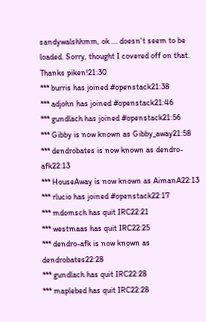sandywalshhmm, ok ... doesn't seem to be loaded. Sorry, thought I covered off on that. Thanks piken!21:30
*** burris has joined #openstack21:38
*** adjohn has joined #openstack21:46
*** gundlach has joined #openstack21:56
*** Gibby is now known as Gibby_away21:58
*** dendrobates is now known as dendro-afk22:13
*** HouseAway is now known as AimanA22:13
*** rlucio has joined #openstack22:17
*** mdomsch has quit IRC22:21
*** westmaas has quit IRC22:25
*** dendro-afk is now known as dendrobates22:28
*** gundlach has quit IRC22:28
*** maplebed has quit IRC22:28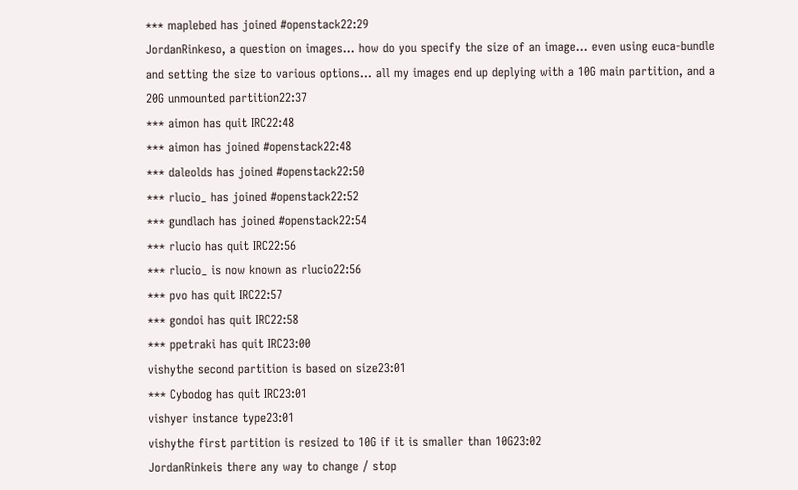*** maplebed has joined #openstack22:29
JordanRinkeso, a question on images... how do you specify the size of an image... even using euca-bundle and setting the size to various options... all my images end up deplying with a 10G main partition, and a 20G unmounted partition22:37
*** aimon has quit IRC22:48
*** aimon has joined #openstack22:48
*** daleolds has joined #openstack22:50
*** rlucio_ has joined #openstack22:52
*** gundlach has joined #openstack22:54
*** rlucio has quit IRC22:56
*** rlucio_ is now known as rlucio22:56
*** pvo has quit IRC22:57
*** gondoi has quit IRC22:58
*** ppetraki has quit IRC23:00
vishythe second partition is based on size23:01
*** Cybodog has quit IRC23:01
vishyer instance type23:01
vishythe first partition is resized to 10G if it is smaller than 10G23:02
JordanRinkeis there any way to change / stop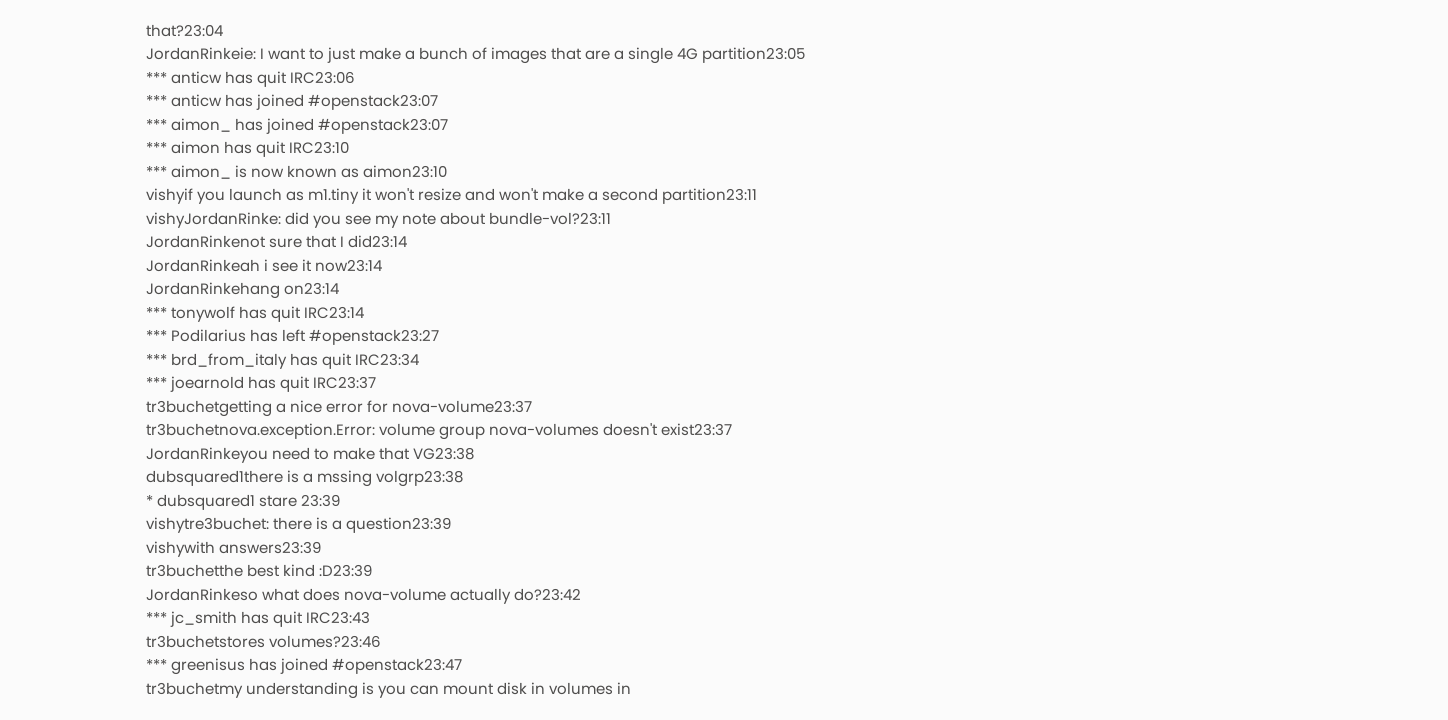that?23:04
JordanRinkeie: I want to just make a bunch of images that are a single 4G partition23:05
*** anticw has quit IRC23:06
*** anticw has joined #openstack23:07
*** aimon_ has joined #openstack23:07
*** aimon has quit IRC23:10
*** aimon_ is now known as aimon23:10
vishyif you launch as m1.tiny it won't resize and won't make a second partition23:11
vishyJordanRinke: did you see my note about bundle-vol?23:11
JordanRinkenot sure that I did23:14
JordanRinkeah i see it now23:14
JordanRinkehang on23:14
*** tonywolf has quit IRC23:14
*** Podilarius has left #openstack23:27
*** brd_from_italy has quit IRC23:34
*** joearnold has quit IRC23:37
tr3buchetgetting a nice error for nova-volume23:37
tr3buchetnova.exception.Error: volume group nova-volumes doesn't exist23:37
JordanRinkeyou need to make that VG23:38
dubsquared1there is a mssing volgrp23:38
* dubsquared1 stare 23:39
vishytre3buchet: there is a question23:39
vishywith answers23:39
tr3buchetthe best kind :D23:39
JordanRinkeso what does nova-volume actually do?23:42
*** jc_smith has quit IRC23:43
tr3buchetstores volumes?23:46
*** greenisus has joined #openstack23:47
tr3buchetmy understanding is you can mount disk in volumes in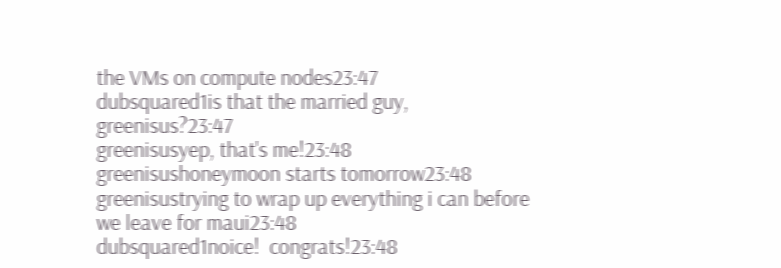the VMs on compute nodes23:47
dubsquared1is that the married guy, greenisus?23:47
greenisusyep, that's me!23:48
greenisushoneymoon starts tomorrow23:48
greenisustrying to wrap up everything i can before we leave for maui23:48
dubsquared1noice!  congrats!23:48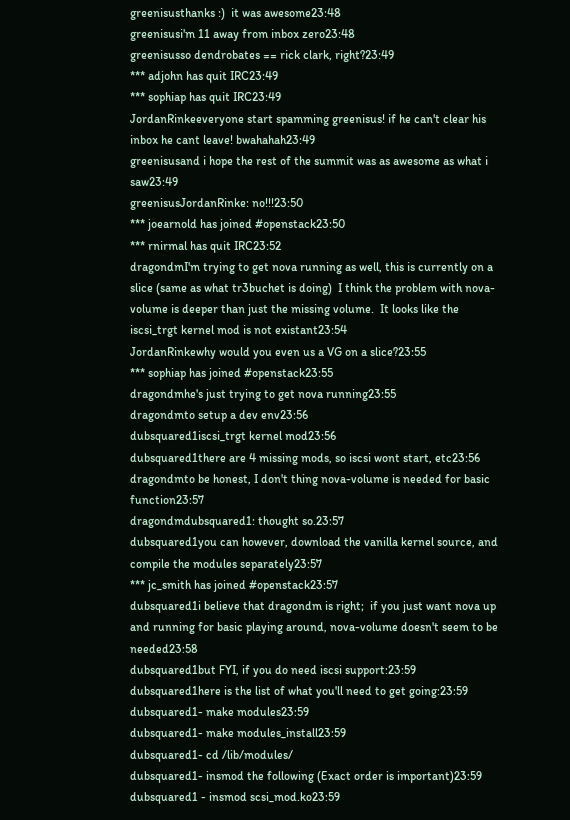greenisusthanks :)  it was awesome23:48
greenisusi'm 11 away from inbox zero23:48
greenisusso dendrobates == rick clark, right?23:49
*** adjohn has quit IRC23:49
*** sophiap has quit IRC23:49
JordanRinkeeveryone start spamming greenisus! if he can't clear his inbox he cant leave! bwahahah23:49
greenisusand i hope the rest of the summit was as awesome as what i saw23:49
greenisusJordanRinke: no!!!23:50
*** joearnold has joined #openstack23:50
*** rnirmal has quit IRC23:52
dragondmI'm trying to get nova running as well, this is currently on a slice (same as what tr3buchet is doing)  I think the problem with nova-volume is deeper than just the missing volume.  It looks like the iscsi_trgt kernel mod is not existant23:54
JordanRinkewhy would you even us a VG on a slice?23:55
*** sophiap has joined #openstack23:55
dragondmhe's just trying to get nova running23:55
dragondmto setup a dev env23:56
dubsquared1iscsi_trgt kernel mod23:56
dubsquared1there are 4 missing mods, so iscsi wont start, etc23:56
dragondmto be honest, I don't thing nova-volume is needed for basic function23:57
dragondmdubsquared1: thought so.23:57
dubsquared1you can however, download the vanilla kernel source, and compile the modules separately23:57
*** jc_smith has joined #openstack23:57
dubsquared1i believe that dragondm is right;  if you just want nova up and running for basic playing around, nova-volume doesn't seem to be needed23:58
dubsquared1but FYI, if you do need iscsi support:23:59
dubsquared1here is the list of what you'll need to get going:23:59
dubsquared1- make modules23:59
dubsquared1- make modules_install23:59
dubsquared1- cd /lib/modules/
dubsquared1- insmod the following (Exact order is important)23:59
dubsquared1 - insmod scsi_mod.ko23:59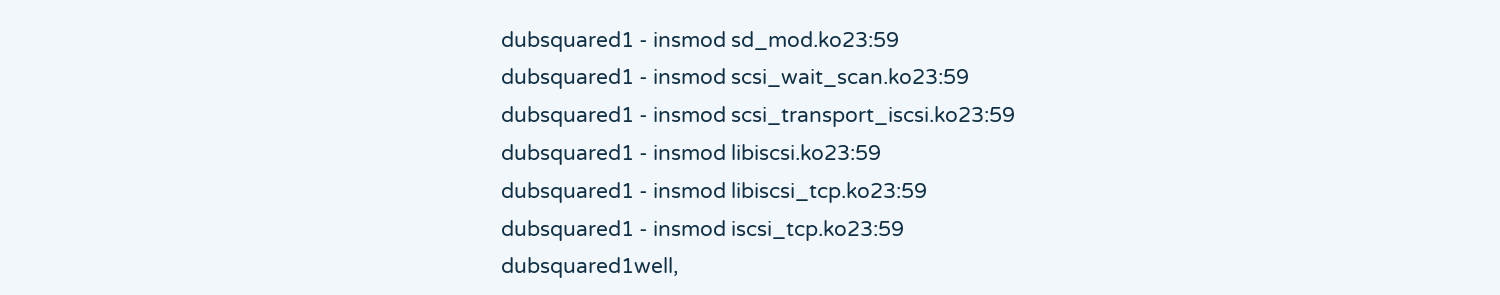dubsquared1 - insmod sd_mod.ko23:59
dubsquared1 - insmod scsi_wait_scan.ko23:59
dubsquared1 - insmod scsi_transport_iscsi.ko23:59
dubsquared1 - insmod libiscsi.ko23:59
dubsquared1 - insmod libiscsi_tcp.ko23:59
dubsquared1 - insmod iscsi_tcp.ko23:59
dubsquared1well,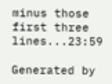minus those first three lines...23:59

Generated by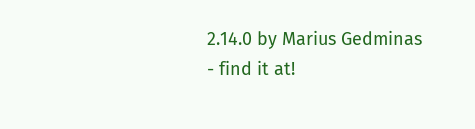2.14.0 by Marius Gedminas - find it at!